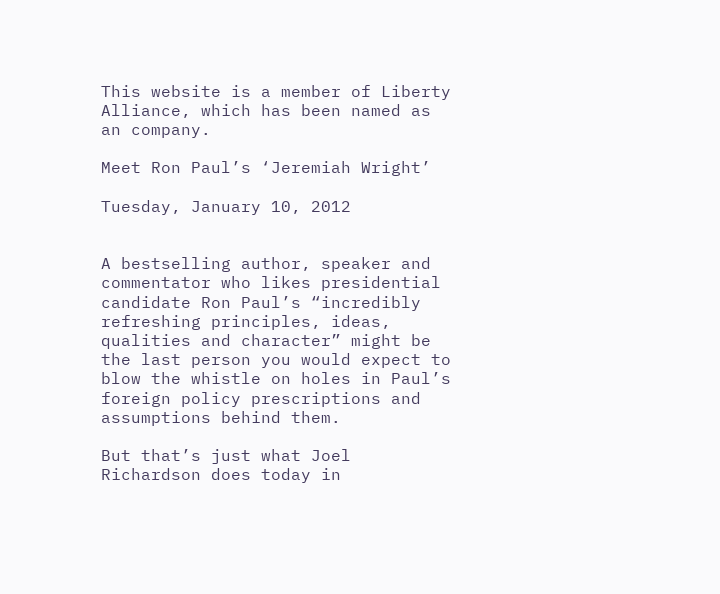This website is a member of Liberty Alliance, which has been named as an company.

Meet Ron Paul’s ‘Jeremiah Wright’

Tuesday, January 10, 2012


A bestselling author, speaker and commentator who likes presidential candidate Ron Paul’s “incredibly refreshing principles, ideas, qualities and character” might be the last person you would expect to blow the whistle on holes in Paul’s foreign policy prescriptions and assumptions behind them.

But that’s just what Joel Richardson does today in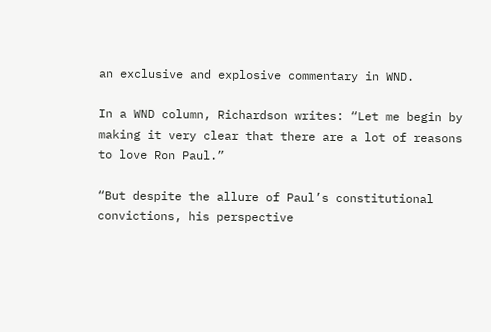an exclusive and explosive commentary in WND.

In a WND column, Richardson writes: “Let me begin by making it very clear that there are a lot of reasons to love Ron Paul.”

“But despite the allure of Paul’s constitutional convictions, his perspective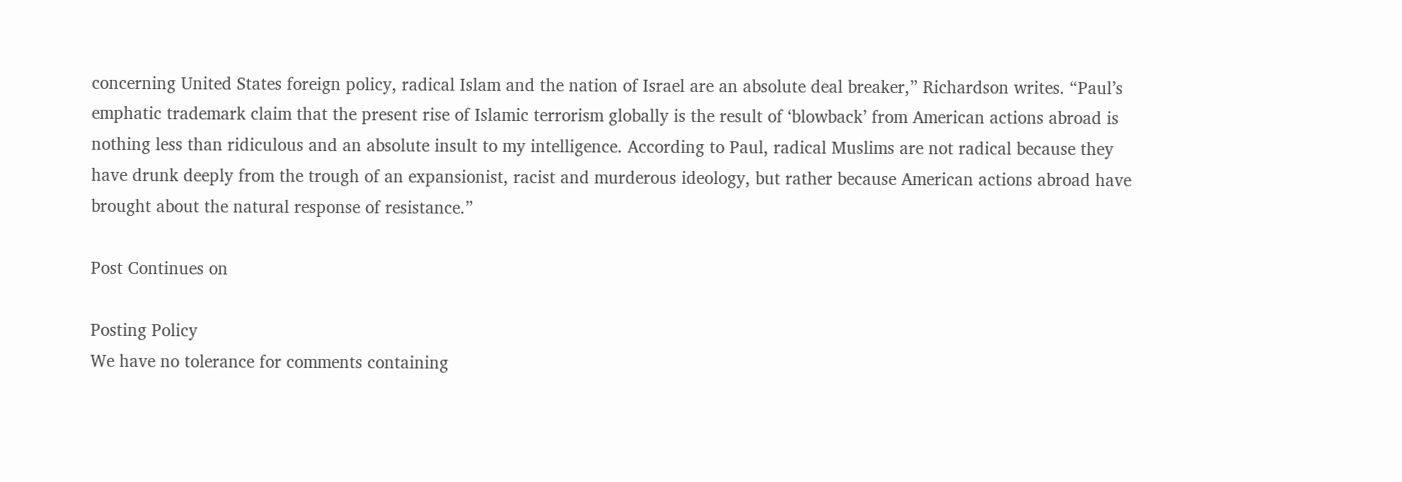concerning United States foreign policy, radical Islam and the nation of Israel are an absolute deal breaker,” Richardson writes. “Paul’s emphatic trademark claim that the present rise of Islamic terrorism globally is the result of ‘blowback’ from American actions abroad is nothing less than ridiculous and an absolute insult to my intelligence. According to Paul, radical Muslims are not radical because they have drunk deeply from the trough of an expansionist, racist and murderous ideology, but rather because American actions abroad have brought about the natural response of resistance.”

Post Continues on

Posting Policy
We have no tolerance for comments containing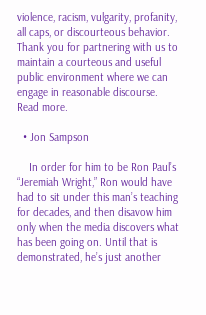violence, racism, vulgarity, profanity, all caps, or discourteous behavior. Thank you for partnering with us to maintain a courteous and useful public environment where we can engage in reasonable discourse. Read more.

  • Jon Sampson

    In order for him to be Ron Paul’s “Jeremiah Wright,” Ron would have had to sit under this man’s teaching for decades, and then disavow him only when the media discovers what has been going on. Until that is demonstrated, he’s just another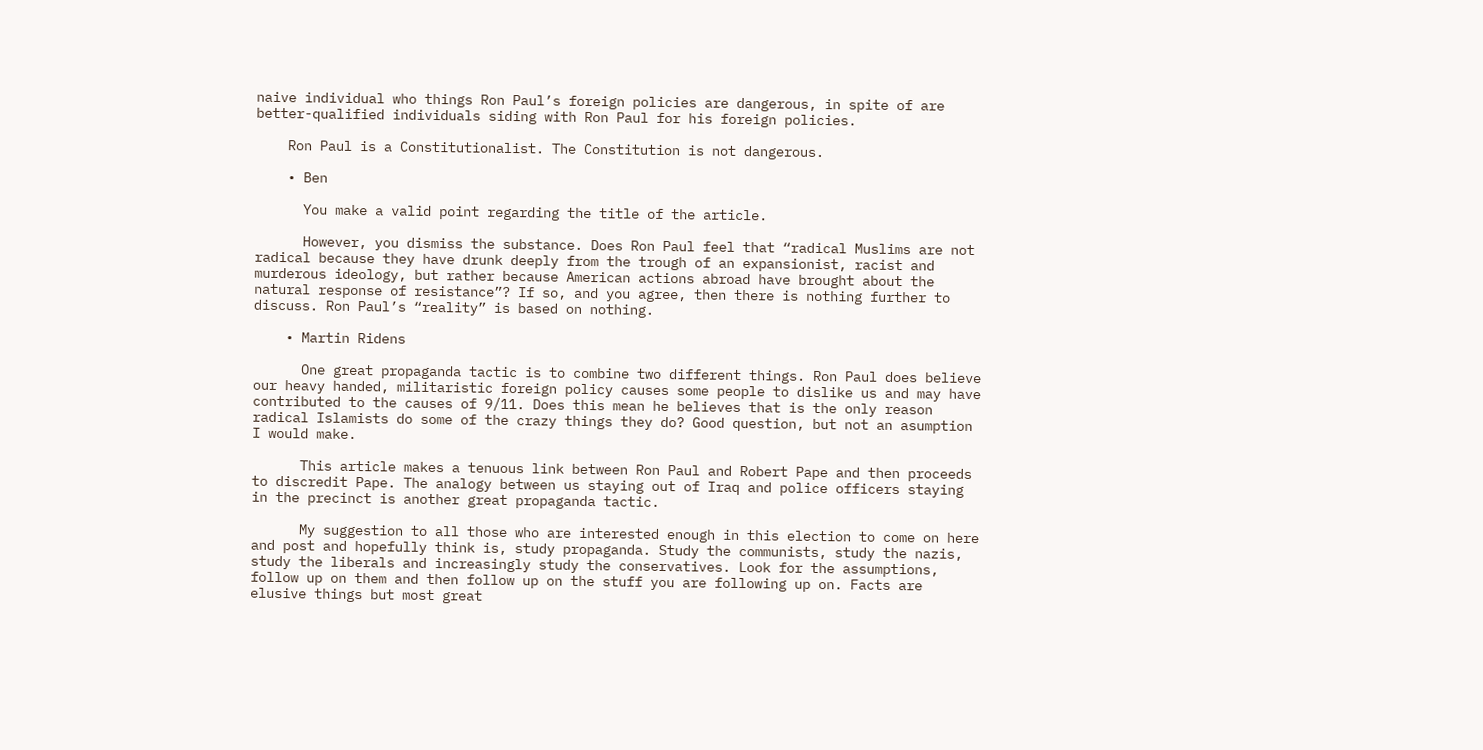naive individual who things Ron Paul’s foreign policies are dangerous, in spite of are better-qualified individuals siding with Ron Paul for his foreign policies.

    Ron Paul is a Constitutionalist. The Constitution is not dangerous.

    • Ben

      You make a valid point regarding the title of the article.

      However, you dismiss the substance. Does Ron Paul feel that “radical Muslims are not radical because they have drunk deeply from the trough of an expansionist, racist and murderous ideology, but rather because American actions abroad have brought about the natural response of resistance”? If so, and you agree, then there is nothing further to discuss. Ron Paul’s “reality” is based on nothing.

    • Martin Ridens

      One great propaganda tactic is to combine two different things. Ron Paul does believe our heavy handed, militaristic foreign policy causes some people to dislike us and may have contributed to the causes of 9/11. Does this mean he believes that is the only reason radical Islamists do some of the crazy things they do? Good question, but not an asumption I would make.

      This article makes a tenuous link between Ron Paul and Robert Pape and then proceeds to discredit Pape. The analogy between us staying out of Iraq and police officers staying in the precinct is another great propaganda tactic.

      My suggestion to all those who are interested enough in this election to come on here and post and hopefully think is, study propaganda. Study the communists, study the nazis, study the liberals and increasingly study the conservatives. Look for the assumptions, follow up on them and then follow up on the stuff you are following up on. Facts are elusive things but most great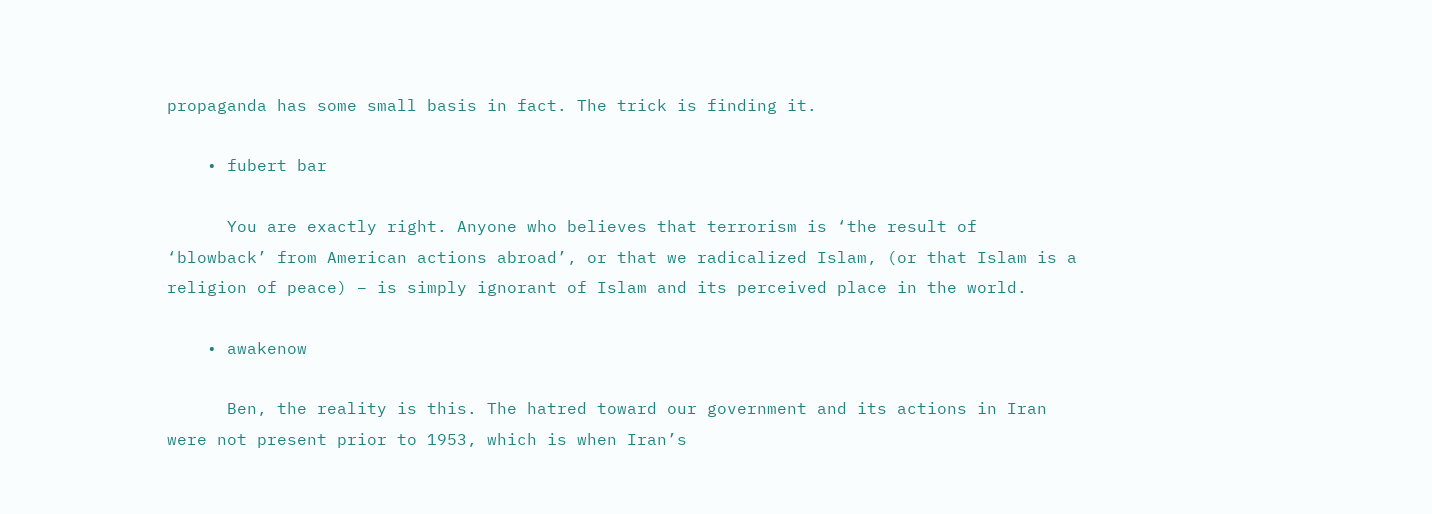propaganda has some small basis in fact. The trick is finding it.

    • fubert bar

      You are exactly right. Anyone who believes that terrorism is ‘the result of ‘blowback’ from American actions abroad’, or that we radicalized Islam, (or that Islam is a religion of peace) – is simply ignorant of Islam and its perceived place in the world.

    • awakenow

      Ben, the reality is this. The hatred toward our government and its actions in Iran were not present prior to 1953, which is when Iran’s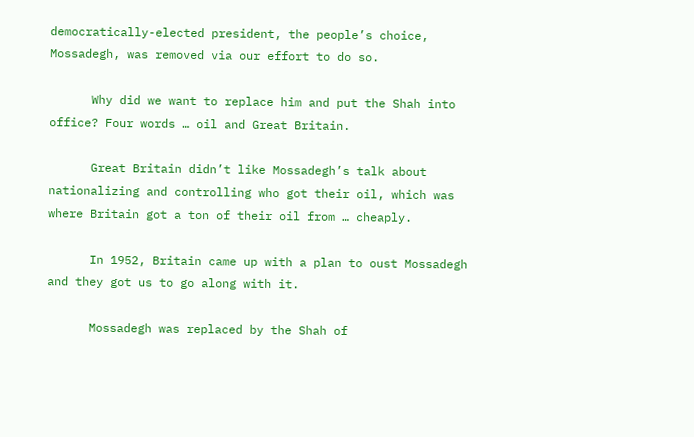democratically-elected president, the people’s choice, Mossadegh, was removed via our effort to do so.

      Why did we want to replace him and put the Shah into office? Four words … oil and Great Britain.

      Great Britain didn’t like Mossadegh’s talk about nationalizing and controlling who got their oil, which was where Britain got a ton of their oil from … cheaply.

      In 1952, Britain came up with a plan to oust Mossadegh and they got us to go along with it.

      Mossadegh was replaced by the Shah of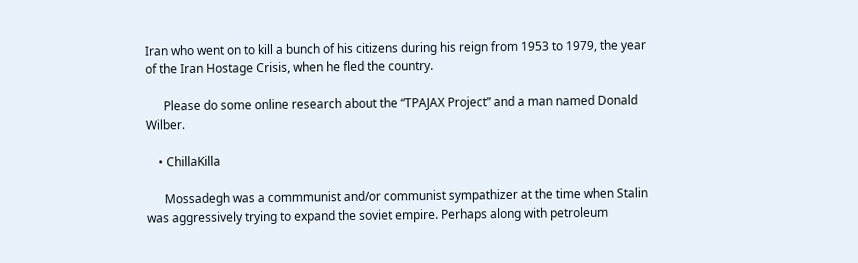Iran who went on to kill a bunch of his citizens during his reign from 1953 to 1979, the year of the Iran Hostage Crisis, when he fled the country.

      Please do some online research about the “TPAJAX Project” and a man named Donald Wilber.

    • ChillaKilla

      Mossadegh was a commmunist and/or communist sympathizer at the time when Stalin was aggressively trying to expand the soviet empire. Perhaps along with petroleum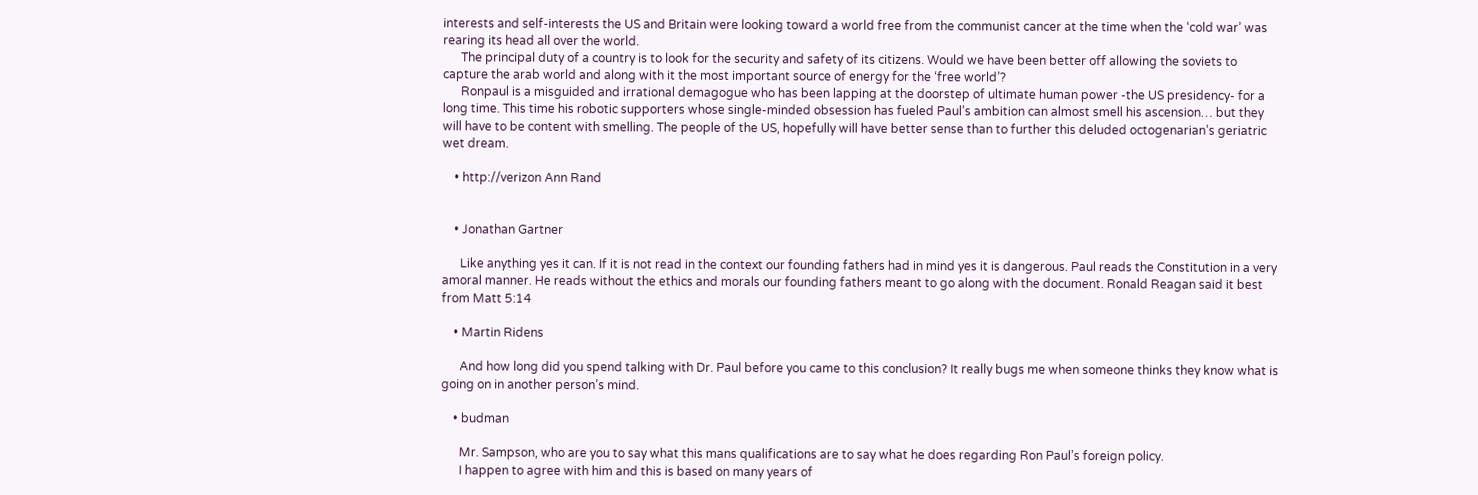interests and self-interests the US and Britain were looking toward a world free from the communist cancer at the time when the ‘cold war’ was rearing its head all over the world.
      The principal duty of a country is to look for the security and safety of its citizens. Would we have been better off allowing the soviets to capture the arab world and along with it the most important source of energy for the ‘free world’?
      Ronpaul is a misguided and irrational demagogue who has been lapping at the doorstep of ultimate human power -the US presidency- for a long time. This time his robotic supporters whose single-minded obsession has fueled Paul’s ambition can almost smell his ascension… but they will have to be content with smelling. The people of the US, hopefully will have better sense than to further this deluded octogenarian’s geriatric wet dream.

    • http://verizon Ann Rand


    • Jonathan Gartner

      Like anything yes it can. If it is not read in the context our founding fathers had in mind yes it is dangerous. Paul reads the Constitution in a very amoral manner. He reads without the ethics and morals our founding fathers meant to go along with the document. Ronald Reagan said it best from Matt 5:14

    • Martin Ridens

      And how long did you spend talking with Dr. Paul before you came to this conclusion? It really bugs me when someone thinks they know what is going on in another person’s mind.

    • budman

      Mr. Sampson, who are you to say what this mans qualifications are to say what he does regarding Ron Paul’s foreign policy.
      I happen to agree with him and this is based on many years of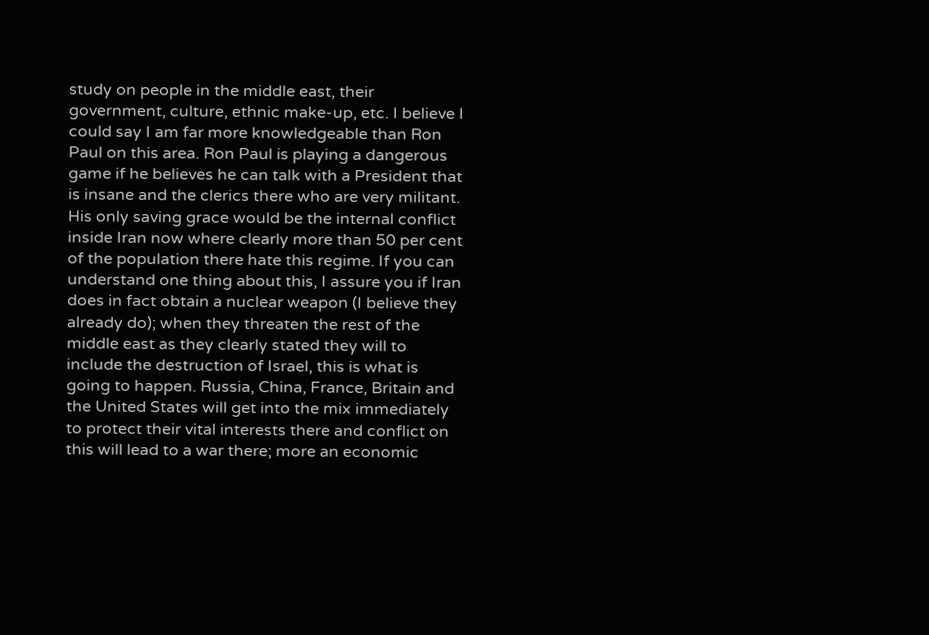study on people in the middle east, their government, culture, ethnic make-up, etc. I believe I could say I am far more knowledgeable than Ron Paul on this area. Ron Paul is playing a dangerous game if he believes he can talk with a President that is insane and the clerics there who are very militant. His only saving grace would be the internal conflict inside Iran now where clearly more than 50 per cent of the population there hate this regime. If you can understand one thing about this, I assure you if Iran does in fact obtain a nuclear weapon (I believe they already do); when they threaten the rest of the middle east as they clearly stated they will to include the destruction of Israel, this is what is going to happen. Russia, China, France, Britain and the United States will get into the mix immediately to protect their vital interests there and conflict on this will lead to a war there; more an economic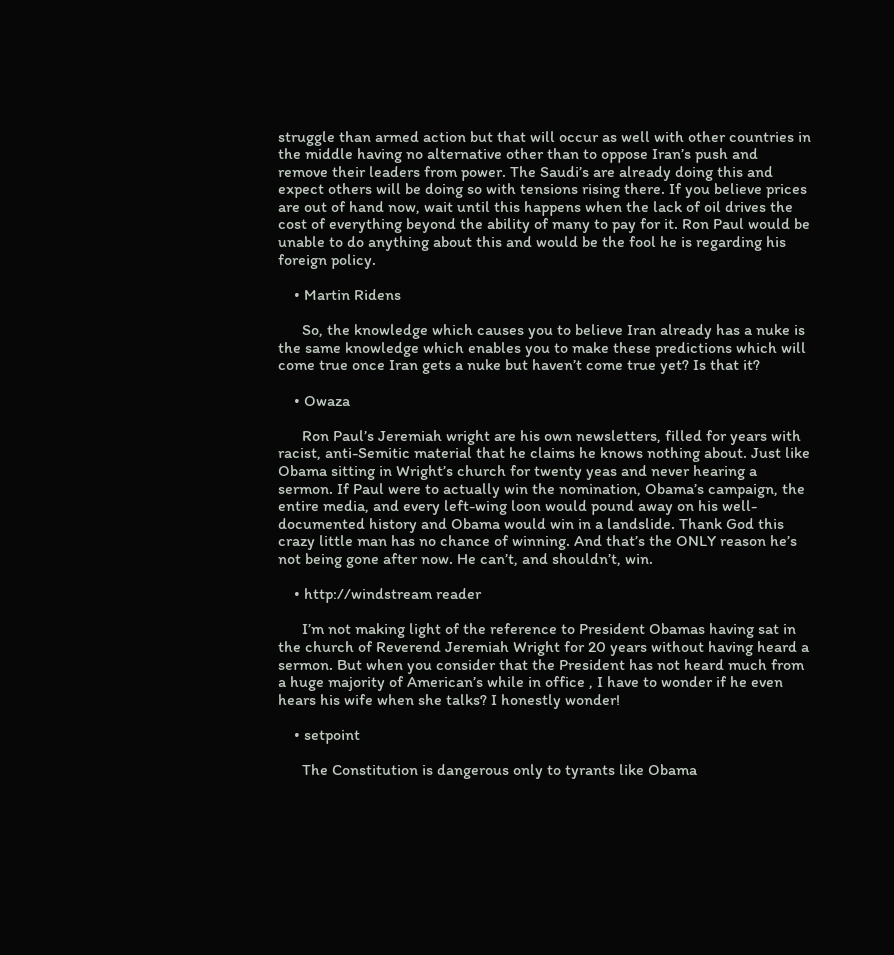struggle than armed action but that will occur as well with other countries in the middle having no alternative other than to oppose Iran’s push and remove their leaders from power. The Saudi’s are already doing this and expect others will be doing so with tensions rising there. If you believe prices are out of hand now, wait until this happens when the lack of oil drives the cost of everything beyond the ability of many to pay for it. Ron Paul would be unable to do anything about this and would be the fool he is regarding his foreign policy.

    • Martin Ridens

      So, the knowledge which causes you to believe Iran already has a nuke is the same knowledge which enables you to make these predictions which will come true once Iran gets a nuke but haven’t come true yet? Is that it?

    • Owaza

      Ron Paul’s Jeremiah wright are his own newsletters, filled for years with racist, anti-Semitic material that he claims he knows nothing about. Just like Obama sitting in Wright’s church for twenty yeas and never hearing a sermon. If Paul were to actually win the nomination, Obama’s campaign, the entire media, and every left-wing loon would pound away on his well-documented history and Obama would win in a landslide. Thank God this crazy little man has no chance of winning. And that’s the ONLY reason he’s not being gone after now. He can’t, and shouldn’t, win.

    • http://windstream reader

      I’m not making light of the reference to President Obamas having sat in the church of Reverend Jeremiah Wright for 20 years without having heard a sermon. But when you consider that the President has not heard much from a huge majority of American’s while in office , I have to wonder if he even hears his wife when she talks? I honestly wonder!

    • setpoint

      The Constitution is dangerous only to tyrants like Obama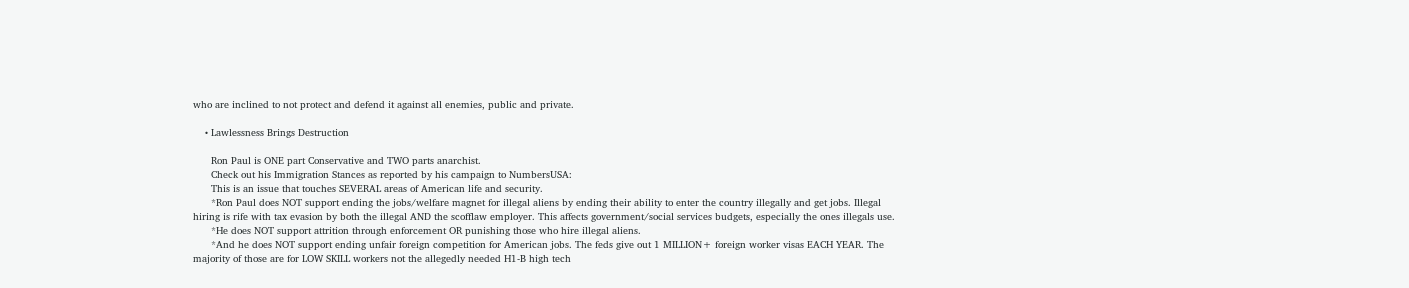who are inclined to not protect and defend it against all enemies, public and private.

    • Lawlessness Brings Destruction

      Ron Paul is ONE part Conservative and TWO parts anarchist.
      Check out his Immigration Stances as reported by his campaign to NumbersUSA:
      This is an issue that touches SEVERAL areas of American life and security.
      *Ron Paul does NOT support ending the jobs/welfare magnet for illegal aliens by ending their ability to enter the country illegally and get jobs. Illegal hiring is rife with tax evasion by both the illegal AND the scofflaw employer. This affects government/social services budgets, especially the ones illegals use.
      *He does NOT support attrition through enforcement OR punishing those who hire illegal aliens.
      *And he does NOT support ending unfair foreign competition for American jobs. The feds give out 1 MILLION+ foreign worker visas EACH YEAR. The majority of those are for LOW SKILL workers not the allegedly needed H1-B high tech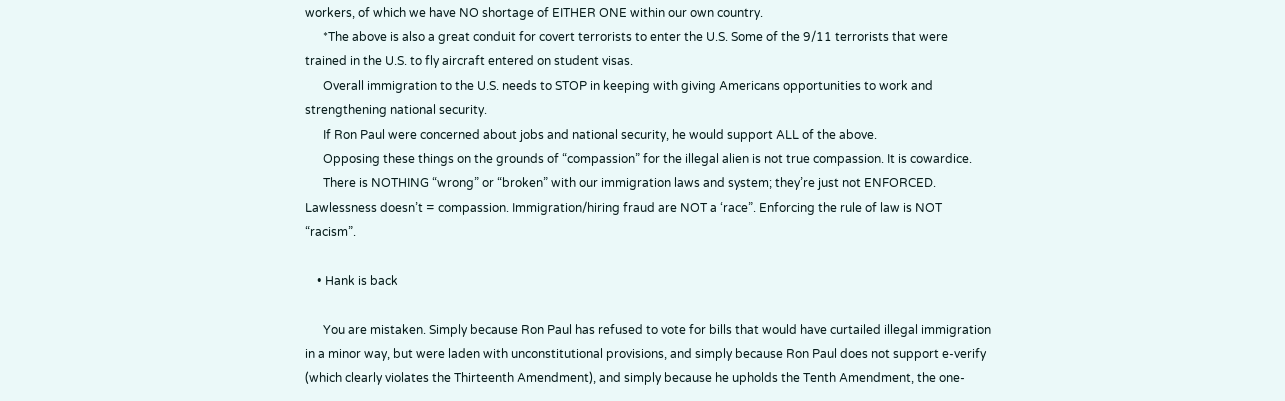workers, of which we have NO shortage of EITHER ONE within our own country.
      *The above is also a great conduit for covert terrorists to enter the U.S. Some of the 9/11 terrorists that were trained in the U.S. to fly aircraft entered on student visas.
      Overall immigration to the U.S. needs to STOP in keeping with giving Americans opportunities to work and strengthening national security.
      If Ron Paul were concerned about jobs and national security, he would support ALL of the above.
      Opposing these things on the grounds of “compassion” for the illegal alien is not true compassion. It is cowardice.
      There is NOTHING “wrong” or “broken” with our immigration laws and system; they’re just not ENFORCED. Lawlessness doesn’t = compassion. Immigration/hiring fraud are NOT a ‘race”. Enforcing the rule of law is NOT “racism”.

    • Hank is back

      You are mistaken. Simply because Ron Paul has refused to vote for bills that would have curtailed illegal immigration in a minor way, but were laden with unconstitutional provisions, and simply because Ron Paul does not support e-verify (which clearly violates the Thirteenth Amendment), and simply because he upholds the Tenth Amendment, the one-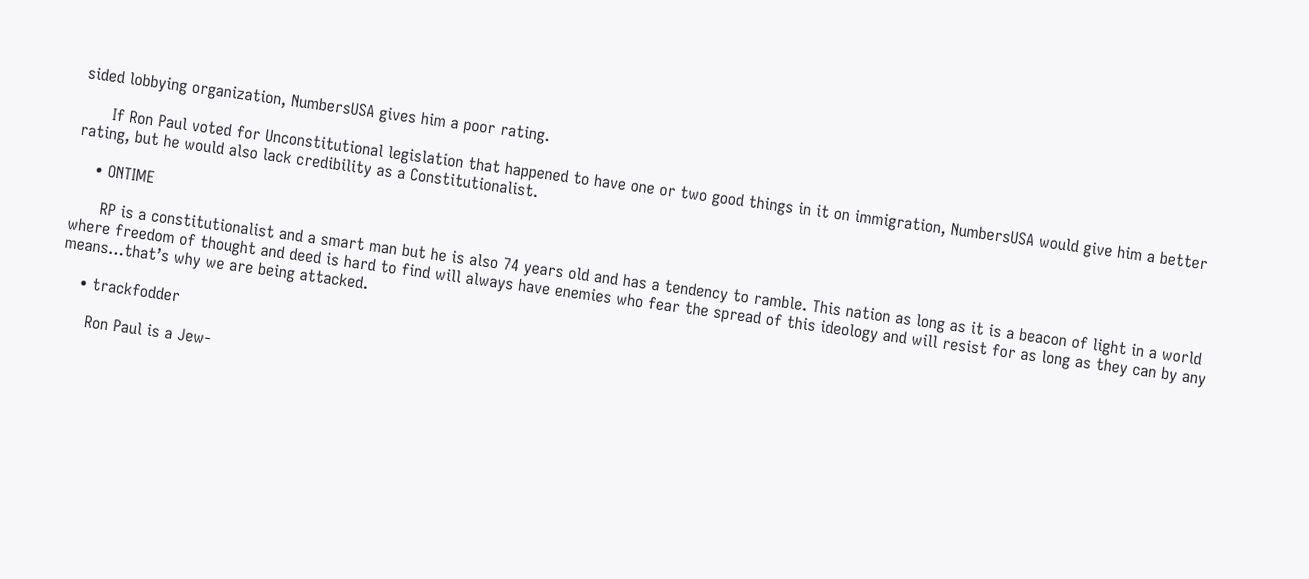sided lobbying organization, NumbersUSA gives him a poor rating.

      If Ron Paul voted for Unconstitutional legislation that happened to have one or two good things in it on immigration, NumbersUSA would give him a better rating, but he would also lack credibility as a Constitutionalist.

    • ONTIME

      RP is a constitutionalist and a smart man but he is also 74 years old and has a tendency to ramble. This nation as long as it is a beacon of light in a world where freedom of thought and deed is hard to find will always have enemies who fear the spread of this ideology and will resist for as long as they can by any means…that’s why we are being attacked.

    • trackfodder

      Ron Paul is a Jew-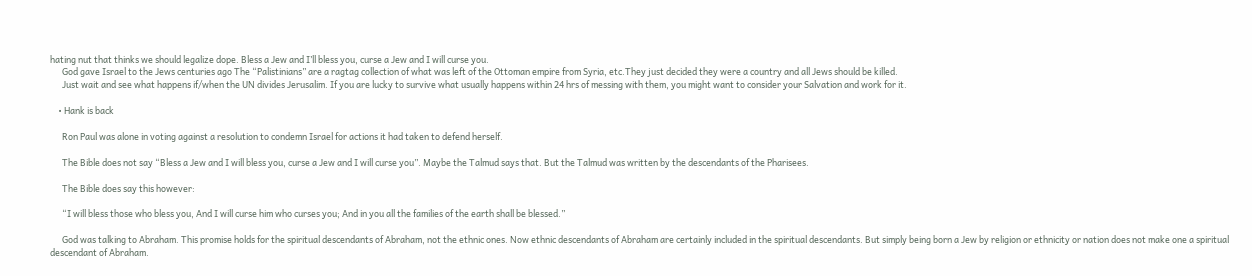hating nut that thinks we should legalize dope. Bless a Jew and I’ll bless you, curse a Jew and I will curse you.
      God gave Israel to the Jews centuries ago The “Palistinians” are a ragtag collection of what was left of the Ottoman empire from Syria, etc.They just decided they were a country and all Jews should be killed.
      Just wait and see what happens if/when the UN divides Jerusalim. If you are lucky to survive what usually happens within 24 hrs of messing with them, you might want to consider your Salvation and work for it.

    • Hank is back

      Ron Paul was alone in voting against a resolution to condemn Israel for actions it had taken to defend herself.

      The Bible does not say “Bless a Jew and I will bless you, curse a Jew and I will curse you”. Maybe the Talmud says that. But the Talmud was written by the descendants of the Pharisees.

      The Bible does say this however:

      “I will bless those who bless you, And I will curse him who curses you; And in you all the families of the earth shall be blessed.”

      God was talking to Abraham. This promise holds for the spiritual descendants of Abraham, not the ethnic ones. Now ethnic descendants of Abraham are certainly included in the spiritual descendants. But simply being born a Jew by religion or ethnicity or nation does not make one a spiritual descendant of Abraham.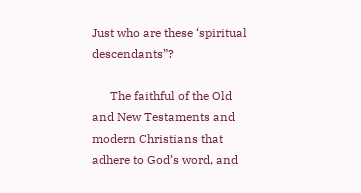Just who are these ‘spiritual descendants”?

      The faithful of the Old and New Testaments and modern Christians that adhere to God’s word, and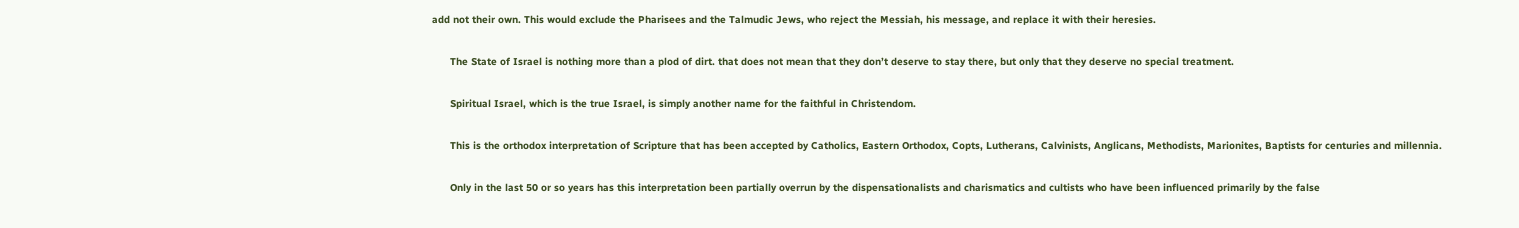add not their own. This would exclude the Pharisees and the Talmudic Jews, who reject the Messiah, his message, and replace it with their heresies.

      The State of Israel is nothing more than a plod of dirt. that does not mean that they don’t deserve to stay there, but only that they deserve no special treatment.

      Spiritual Israel, which is the true Israel, is simply another name for the faithful in Christendom.

      This is the orthodox interpretation of Scripture that has been accepted by Catholics, Eastern Orthodox, Copts, Lutherans, Calvinists, Anglicans, Methodists, Marionites, Baptists for centuries and millennia.

      Only in the last 50 or so years has this interpretation been partially overrun by the dispensationalists and charismatics and cultists who have been influenced primarily by the false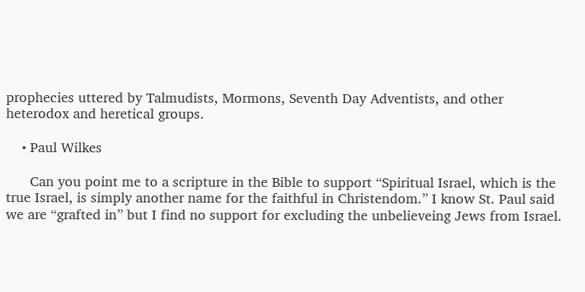prophecies uttered by Talmudists, Mormons, Seventh Day Adventists, and other heterodox and heretical groups.

    • Paul Wilkes

      Can you point me to a scripture in the Bible to support “Spiritual Israel, which is the true Israel, is simply another name for the faithful in Christendom.” I know St. Paul said we are “grafted in” but I find no support for excluding the unbelieveing Jews from Israel.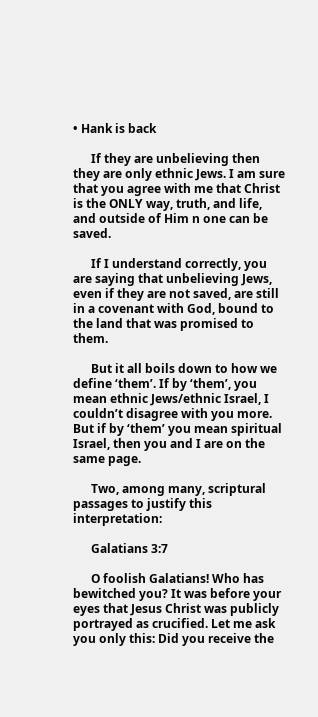• Hank is back

      If they are unbelieving then they are only ethnic Jews. I am sure that you agree with me that Christ is the ONLY way, truth, and life, and outside of Him n one can be saved.

      If I understand correctly, you are saying that unbelieving Jews, even if they are not saved, are still in a covenant with God, bound to the land that was promised to them.

      But it all boils down to how we define ‘them’. If by ‘them’, you mean ethnic Jews/ethnic Israel, I couldn’t disagree with you more. But if by ‘them’ you mean spiritual Israel, then you and I are on the same page.

      Two, among many, scriptural passages to justify this interpretation:

      Galatians 3:7

      O foolish Galatians! Who has bewitched you? It was before your eyes that Jesus Christ was publicly portrayed as crucified. Let me ask you only this: Did you receive the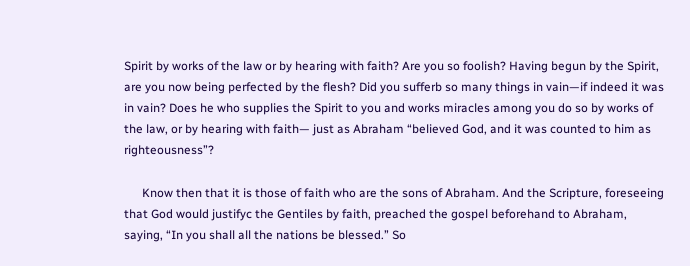Spirit by works of the law or by hearing with faith? Are you so foolish? Having begun by the Spirit, are you now being perfected by the flesh? Did you sufferb so many things in vain—if indeed it was in vain? Does he who supplies the Spirit to you and works miracles among you do so by works of the law, or by hearing with faith— just as Abraham “believed God, and it was counted to him as righteousness”?

      Know then that it is those of faith who are the sons of Abraham. And the Scripture, foreseeing that God would justifyc the Gentiles by faith, preached the gospel beforehand to Abraham, saying, “In you shall all the nations be blessed.” So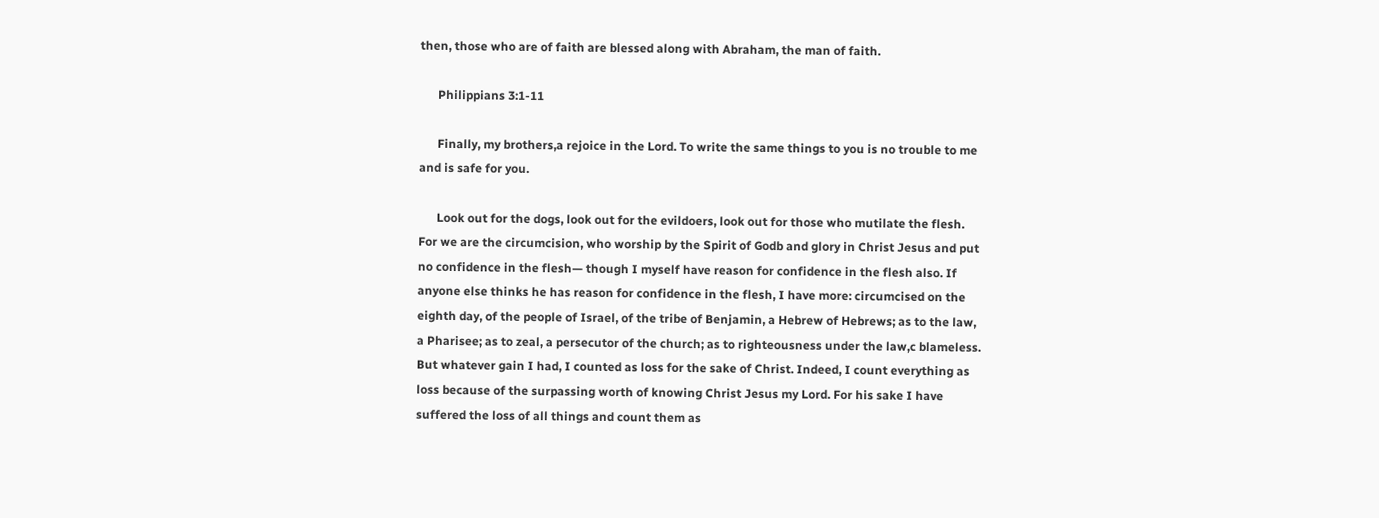then, those who are of faith are blessed along with Abraham, the man of faith.

      Philippians 3:1-11

      Finally, my brothers,a rejoice in the Lord. To write the same things to you is no trouble to me and is safe for you.

      Look out for the dogs, look out for the evildoers, look out for those who mutilate the flesh. For we are the circumcision, who worship by the Spirit of Godb and glory in Christ Jesus and put no confidence in the flesh— though I myself have reason for confidence in the flesh also. If anyone else thinks he has reason for confidence in the flesh, I have more: circumcised on the eighth day, of the people of Israel, of the tribe of Benjamin, a Hebrew of Hebrews; as to the law, a Pharisee; as to zeal, a persecutor of the church; as to righteousness under the law,c blameless. But whatever gain I had, I counted as loss for the sake of Christ. Indeed, I count everything as loss because of the surpassing worth of knowing Christ Jesus my Lord. For his sake I have suffered the loss of all things and count them as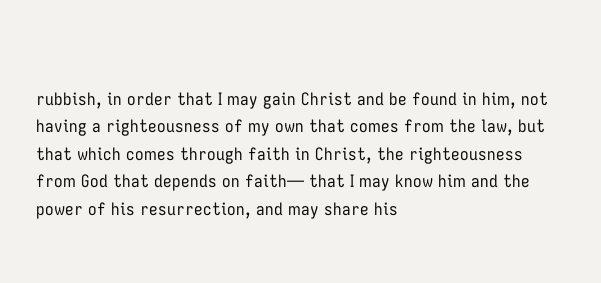rubbish, in order that I may gain Christ and be found in him, not having a righteousness of my own that comes from the law, but that which comes through faith in Christ, the righteousness from God that depends on faith— that I may know him and the power of his resurrection, and may share his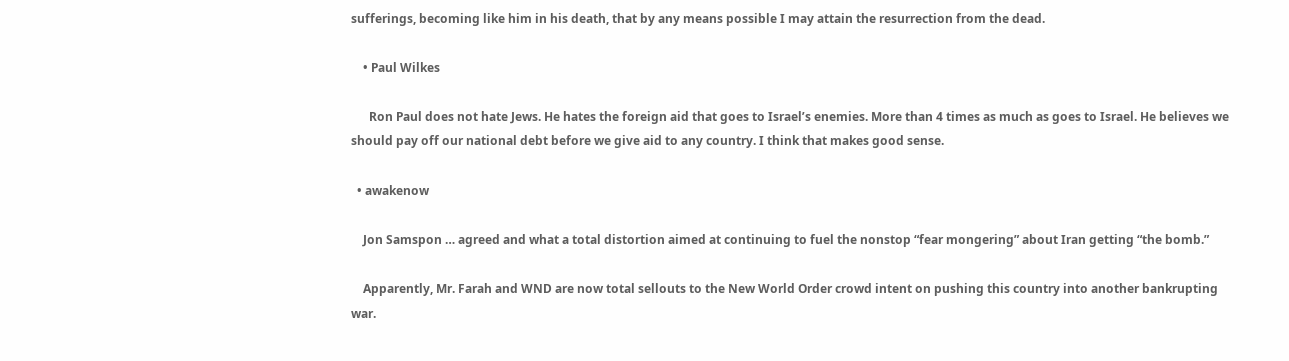sufferings, becoming like him in his death, that by any means possible I may attain the resurrection from the dead.

    • Paul Wilkes

      Ron Paul does not hate Jews. He hates the foreign aid that goes to Israel’s enemies. More than 4 times as much as goes to Israel. He believes we should pay off our national debt before we give aid to any country. I think that makes good sense.

  • awakenow

    Jon Samspon … agreed and what a total distortion aimed at continuing to fuel the nonstop “fear mongering” about Iran getting “the bomb.”

    Apparently, Mr. Farah and WND are now total sellouts to the New World Order crowd intent on pushing this country into another bankrupting war.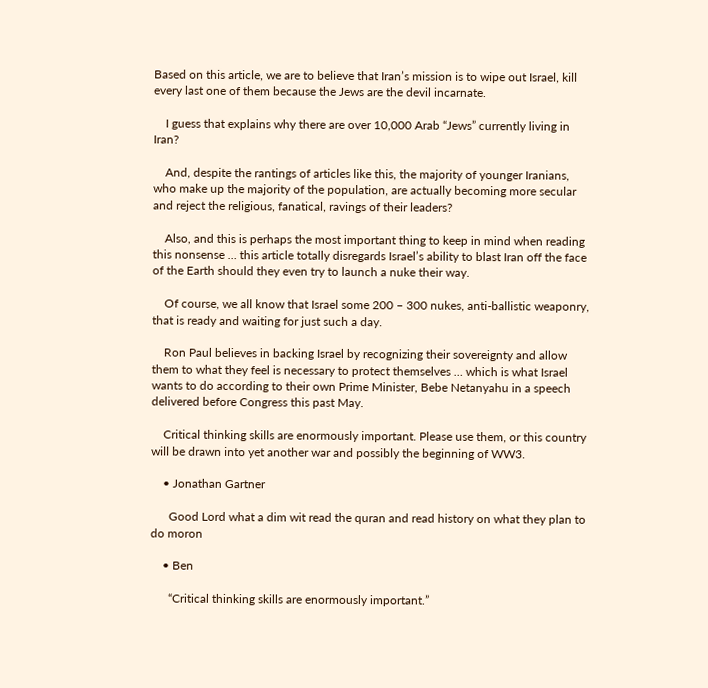Based on this article, we are to believe that Iran’s mission is to wipe out Israel, kill every last one of them because the Jews are the devil incarnate.

    I guess that explains why there are over 10,000 Arab “Jews” currently living in Iran?

    And, despite the rantings of articles like this, the majority of younger Iranians, who make up the majority of the population, are actually becoming more secular and reject the religious, fanatical, ravings of their leaders?

    Also, and this is perhaps the most important thing to keep in mind when reading this nonsense … this article totally disregards Israel’s ability to blast Iran off the face of the Earth should they even try to launch a nuke their way.

    Of course, we all know that Israel some 200 – 300 nukes, anti-ballistic weaponry, that is ready and waiting for just such a day.

    Ron Paul believes in backing Israel by recognizing their sovereignty and allow them to what they feel is necessary to protect themselves … which is what Israel wants to do according to their own Prime Minister, Bebe Netanyahu in a speech delivered before Congress this past May.

    Critical thinking skills are enormously important. Please use them, or this country will be drawn into yet another war and possibly the beginning of WW3.

    • Jonathan Gartner

      Good Lord what a dim wit read the quran and read history on what they plan to do moron

    • Ben

      “Critical thinking skills are enormously important.”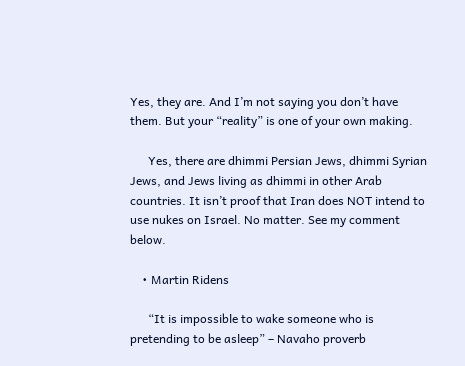Yes, they are. And I’m not saying you don’t have them. But your “reality” is one of your own making.

      Yes, there are dhimmi Persian Jews, dhimmi Syrian Jews, and Jews living as dhimmi in other Arab countries. It isn’t proof that Iran does NOT intend to use nukes on Israel. No matter. See my comment below.

    • Martin Ridens

      “It is impossible to wake someone who is pretending to be asleep” – Navaho proverb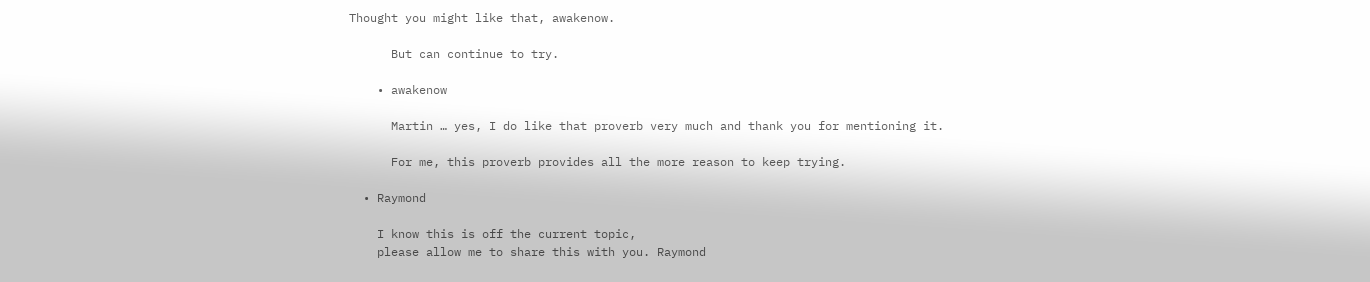Thought you might like that, awakenow.

      But can continue to try.

    • awakenow

      Martin … yes, I do like that proverb very much and thank you for mentioning it.

      For me, this proverb provides all the more reason to keep trying.

  • Raymond

    I know this is off the current topic,
    please allow me to share this with you. Raymond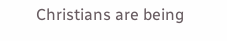Christians are being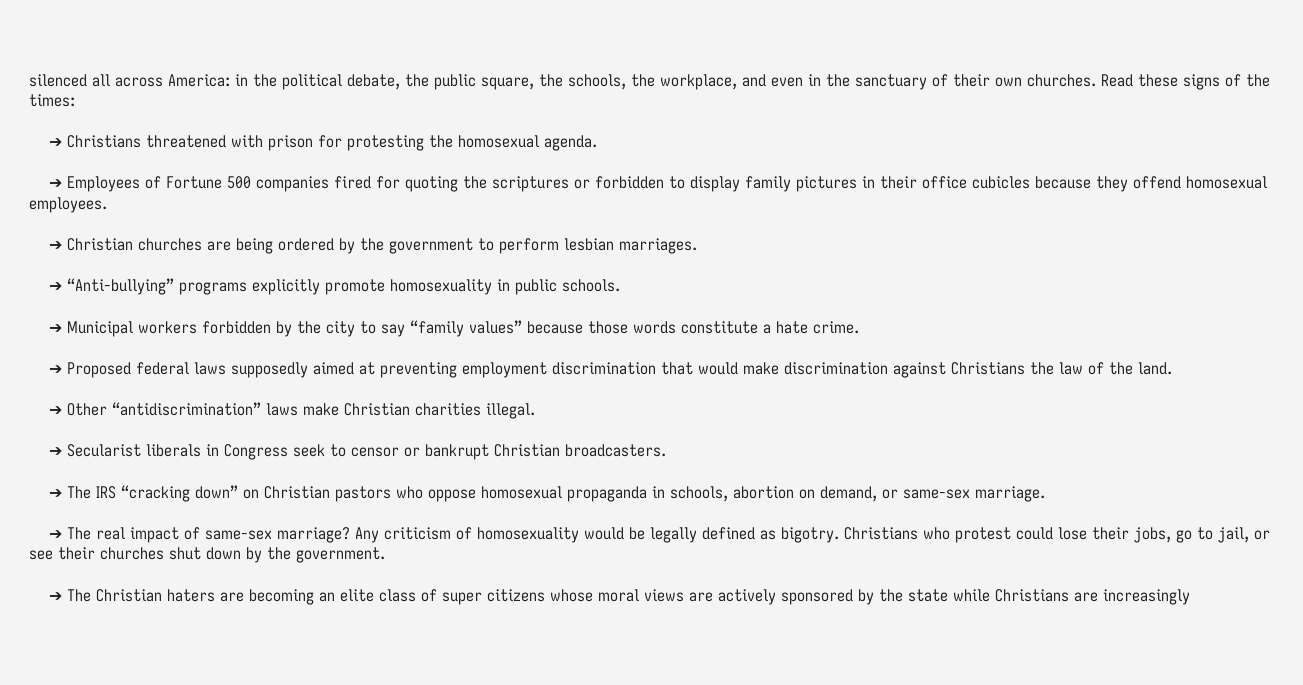silenced all across America: in the political debate, the public square, the schools, the workplace, and even in the sanctuary of their own churches. Read these signs of the times:

    ➔ Christians threatened with prison for protesting the homosexual agenda.

    ➔ Employees of Fortune 500 companies fired for quoting the scriptures or forbidden to display family pictures in their office cubicles because they offend homosexual employees.

    ➔ Christian churches are being ordered by the government to perform lesbian marriages.

    ➔ “Anti-bullying” programs explicitly promote homosexuality in public schools.

    ➔ Municipal workers forbidden by the city to say “family values” because those words constitute a hate crime.

    ➔ Proposed federal laws supposedly aimed at preventing employment discrimination that would make discrimination against Christians the law of the land.

    ➔ Other “antidiscrimination” laws make Christian charities illegal.

    ➔ Secularist liberals in Congress seek to censor or bankrupt Christian broadcasters.

    ➔ The IRS “cracking down” on Christian pastors who oppose homosexual propaganda in schools, abortion on demand, or same-sex marriage.

    ➔ The real impact of same-sex marriage? Any criticism of homosexuality would be legally defined as bigotry. Christians who protest could lose their jobs, go to jail, or see their churches shut down by the government.

    ➔ The Christian haters are becoming an elite class of super citizens whose moral views are actively sponsored by the state while Christians are increasingly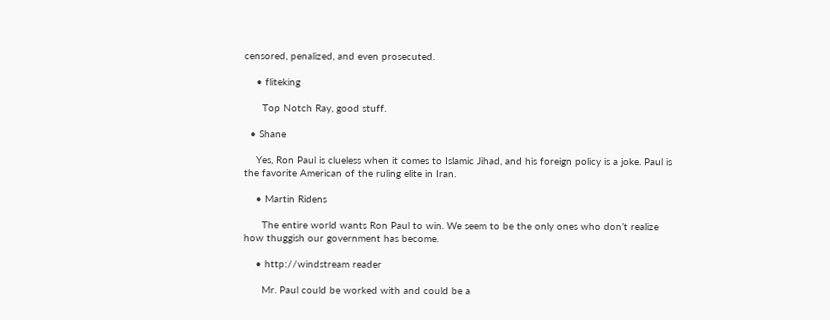censored, penalized, and even prosecuted.

    • fliteking

      Top Notch Ray, good stuff.

  • Shane

    Yes, Ron Paul is clueless when it comes to Islamic Jihad, and his foreign policy is a joke. Paul is the favorite American of the ruling elite in Iran.

    • Martin Ridens

      The entire world wants Ron Paul to win. We seem to be the only ones who don’t realize how thuggish our government has become.

    • http://windstream reader

      Mr. Paul could be worked with and could be a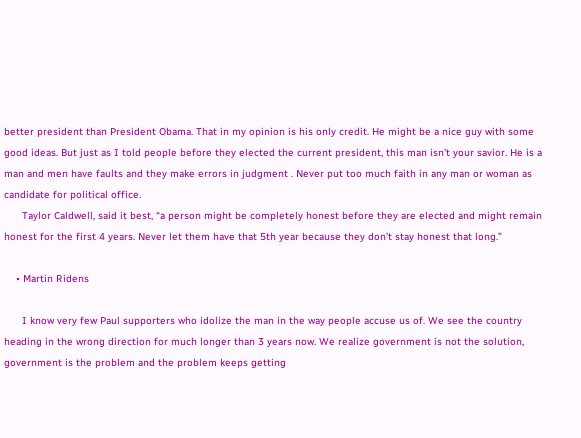better president than President Obama. That in my opinion is his only credit. He might be a nice guy with some good ideas. But just as I told people before they elected the current president, this man isn’t your savior. He is a man and men have faults and they make errors in judgment . Never put too much faith in any man or woman as candidate for political office.
      Taylor Caldwell, said it best, “a person might be completely honest before they are elected and might remain honest for the first 4 years. Never let them have that 5th year because they don’t stay honest that long.”

    • Martin Ridens

      I know very few Paul supporters who idolize the man in the way people accuse us of. We see the country heading in the wrong direction for much longer than 3 years now. We realize government is not the solution, government is the problem and the problem keeps getting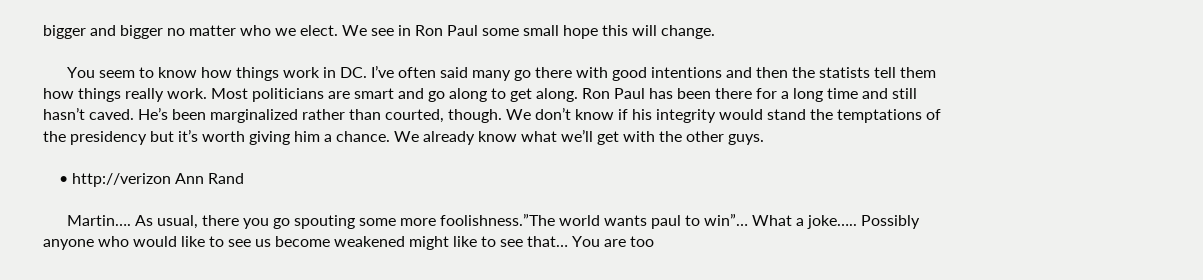bigger and bigger no matter who we elect. We see in Ron Paul some small hope this will change.

      You seem to know how things work in DC. I’ve often said many go there with good intentions and then the statists tell them how things really work. Most politicians are smart and go along to get along. Ron Paul has been there for a long time and still hasn’t caved. He’s been marginalized rather than courted, though. We don’t know if his integrity would stand the temptations of the presidency but it’s worth giving him a chance. We already know what we’ll get with the other guys.

    • http://verizon Ann Rand

      Martin…. As usual, there you go spouting some more foolishness.”The world wants paul to win”… What a joke….. Possibly anyone who would like to see us become weakened might like to see that… You are too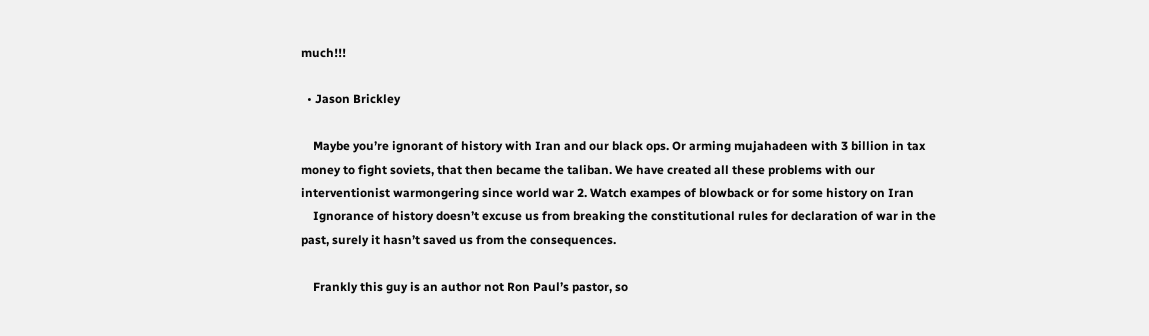much!!!

  • Jason Brickley

    Maybe you’re ignorant of history with Iran and our black ops. Or arming mujahadeen with 3 billion in tax money to fight soviets, that then became the taliban. We have created all these problems with our interventionist warmongering since world war 2. Watch exampes of blowback or for some history on Iran
    Ignorance of history doesn’t excuse us from breaking the constitutional rules for declaration of war in the past, surely it hasn’t saved us from the consequences.

    Frankly this guy is an author not Ron Paul’s pastor, so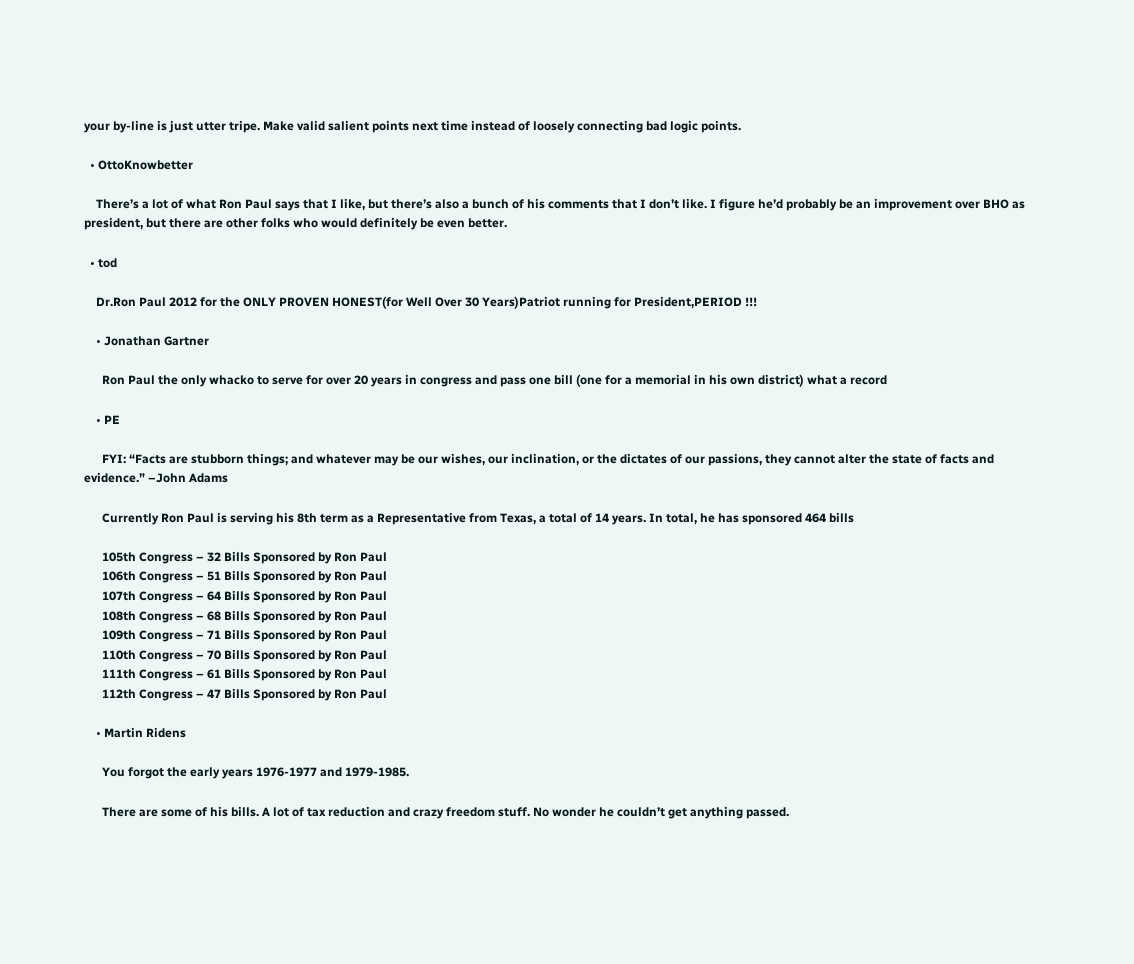your by-line is just utter tripe. Make valid salient points next time instead of loosely connecting bad logic points.

  • OttoKnowbetter

    There’s a lot of what Ron Paul says that I like, but there’s also a bunch of his comments that I don’t like. I figure he’d probably be an improvement over BHO as president, but there are other folks who would definitely be even better.

  • tod

    Dr.Ron Paul 2012 for the ONLY PROVEN HONEST(for Well Over 30 Years)Patriot running for President,PERIOD !!!

    • Jonathan Gartner

      Ron Paul the only whacko to serve for over 20 years in congress and pass one bill (one for a memorial in his own district) what a record

    • PE

      FYI: “Facts are stubborn things; and whatever may be our wishes, our inclination, or the dictates of our passions, they cannot alter the state of facts and evidence.” –John Adams

      Currently Ron Paul is serving his 8th term as a Representative from Texas, a total of 14 years. In total, he has sponsored 464 bills

      105th Congress – 32 Bills Sponsored by Ron Paul
      106th Congress – 51 Bills Sponsored by Ron Paul
      107th Congress – 64 Bills Sponsored by Ron Paul
      108th Congress – 68 Bills Sponsored by Ron Paul
      109th Congress – 71 Bills Sponsored by Ron Paul
      110th Congress – 70 Bills Sponsored by Ron Paul
      111th Congress – 61 Bills Sponsored by Ron Paul
      112th Congress – 47 Bills Sponsored by Ron Paul

    • Martin Ridens

      You forgot the early years 1976-1977 and 1979-1985.

      There are some of his bills. A lot of tax reduction and crazy freedom stuff. No wonder he couldn’t get anything passed.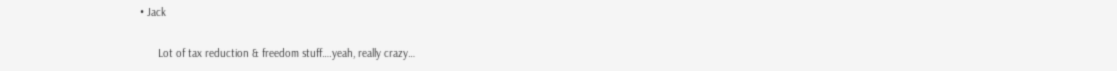• Jack

      Lot of tax reduction & freedom stuff….yeah, really crazy…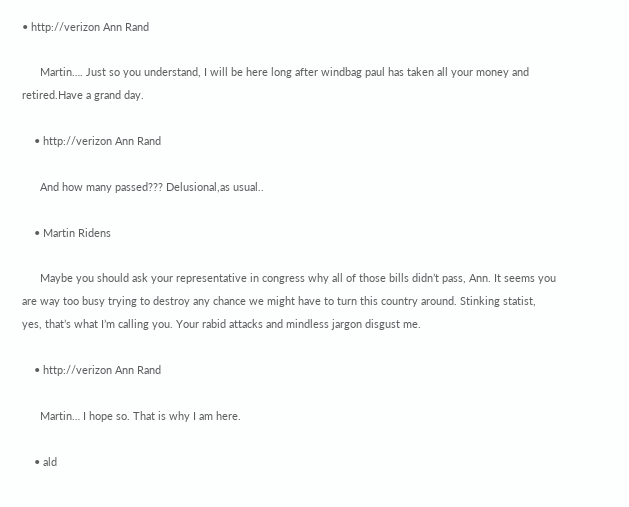• http://verizon Ann Rand

      Martin…. Just so you understand, I will be here long after windbag paul has taken all your money and retired.Have a grand day.

    • http://verizon Ann Rand

      And how many passed??? Delusional,as usual..

    • Martin Ridens

      Maybe you should ask your representative in congress why all of those bills didn’t pass, Ann. It seems you are way too busy trying to destroy any chance we might have to turn this country around. Stinking statist, yes, that’s what I’m calling you. Your rabid attacks and mindless jargon disgust me.

    • http://verizon Ann Rand

      Martin… I hope so. That is why I am here.

    • ald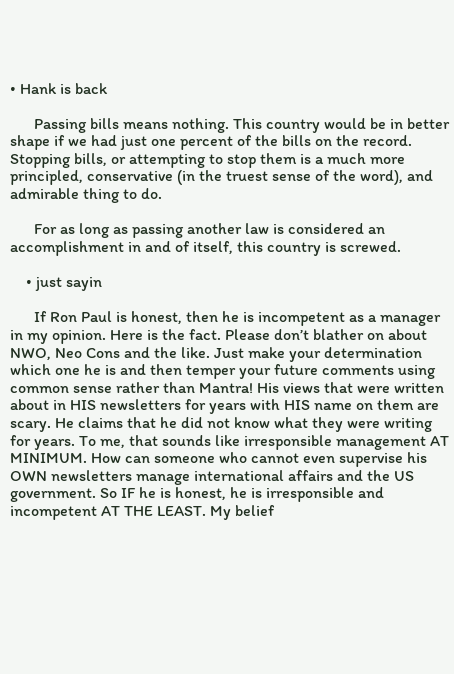• Hank is back

      Passing bills means nothing. This country would be in better shape if we had just one percent of the bills on the record. Stopping bills, or attempting to stop them is a much more principled, conservative (in the truest sense of the word), and admirable thing to do.

      For as long as passing another law is considered an accomplishment in and of itself, this country is screwed.

    • just sayin

      If Ron Paul is honest, then he is incompetent as a manager in my opinion. Here is the fact. Please don’t blather on about NWO, Neo Cons and the like. Just make your determination which one he is and then temper your future comments using common sense rather than Mantra! His views that were written about in HIS newsletters for years with HIS name on them are scary. He claims that he did not know what they were writing for years. To me, that sounds like irresponsible management AT MINIMUM. How can someone who cannot even supervise his OWN newsletters manage international affairs and the US government. So IF he is honest, he is irresponsible and incompetent AT THE LEAST. My belief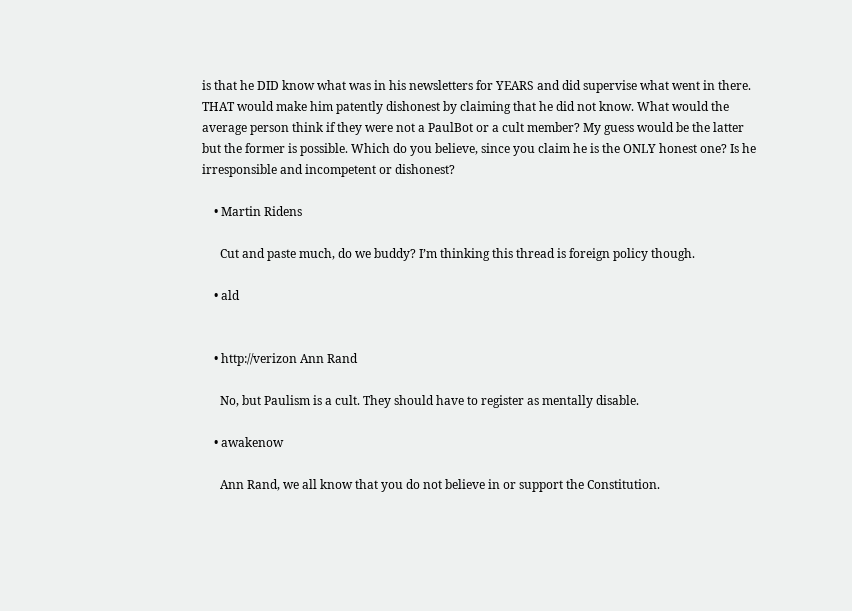is that he DID know what was in his newsletters for YEARS and did supervise what went in there. THAT would make him patently dishonest by claiming that he did not know. What would the average person think if they were not a PaulBot or a cult member? My guess would be the latter but the former is possible. Which do you believe, since you claim he is the ONLY honest one? Is he irresponsible and incompetent or dishonest?

    • Martin Ridens

      Cut and paste much, do we buddy? I’m thinking this thread is foreign policy though.

    • ald


    • http://verizon Ann Rand

      No, but Paulism is a cult. They should have to register as mentally disable.

    • awakenow

      Ann Rand, we all know that you do not believe in or support the Constitution.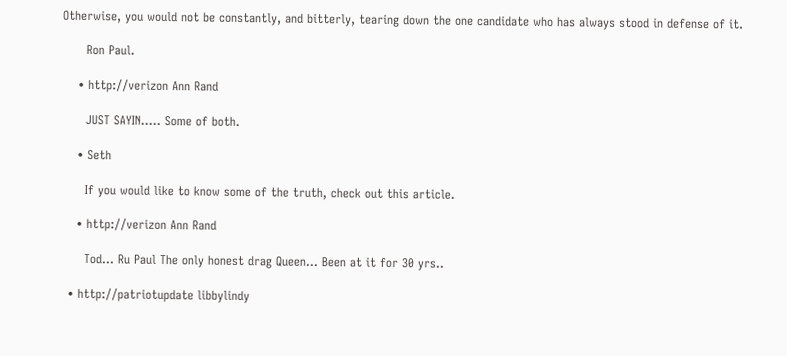Otherwise, you would not be constantly, and bitterly, tearing down the one candidate who has always stood in defense of it.

      Ron Paul.

    • http://verizon Ann Rand

      JUST SAYIN….. Some of both.

    • Seth

      If you would like to know some of the truth, check out this article.

    • http://verizon Ann Rand

      Tod… Ru Paul The only honest drag Queen… Been at it for 30 yrs..

  • http://patriotupdate libbylindy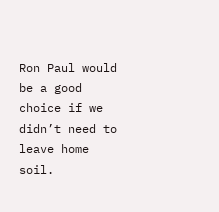Ron Paul would be a good choice if we didn’t need to leave home soil.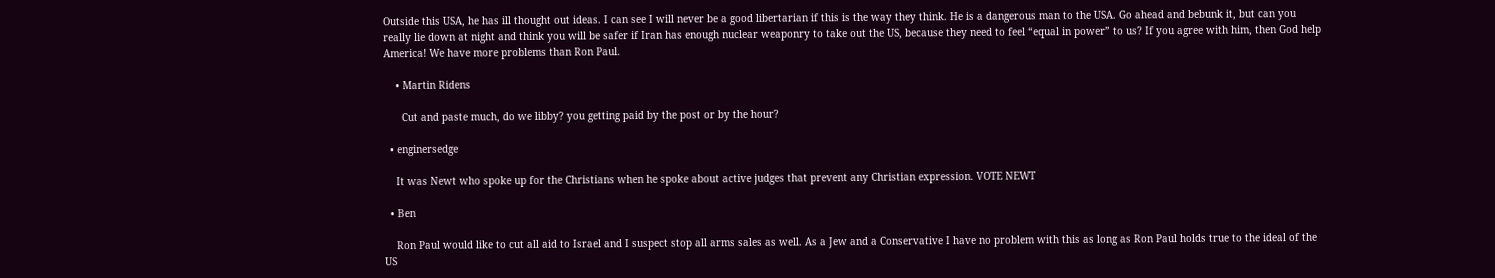Outside this USA, he has ill thought out ideas. I can see I will never be a good libertarian if this is the way they think. He is a dangerous man to the USA. Go ahead and bebunk it, but can you really lie down at night and think you will be safer if Iran has enough nuclear weaponry to take out the US, because they need to feel “equal in power” to us? If you agree with him, then God help America! We have more problems than Ron Paul.

    • Martin Ridens

      Cut and paste much, do we libby? you getting paid by the post or by the hour?

  • enginersedge

    It was Newt who spoke up for the Christians when he spoke about active judges that prevent any Christian expression. VOTE NEWT

  • Ben

    Ron Paul would like to cut all aid to Israel and I suspect stop all arms sales as well. As a Jew and a Conservative I have no problem with this as long as Ron Paul holds true to the ideal of the US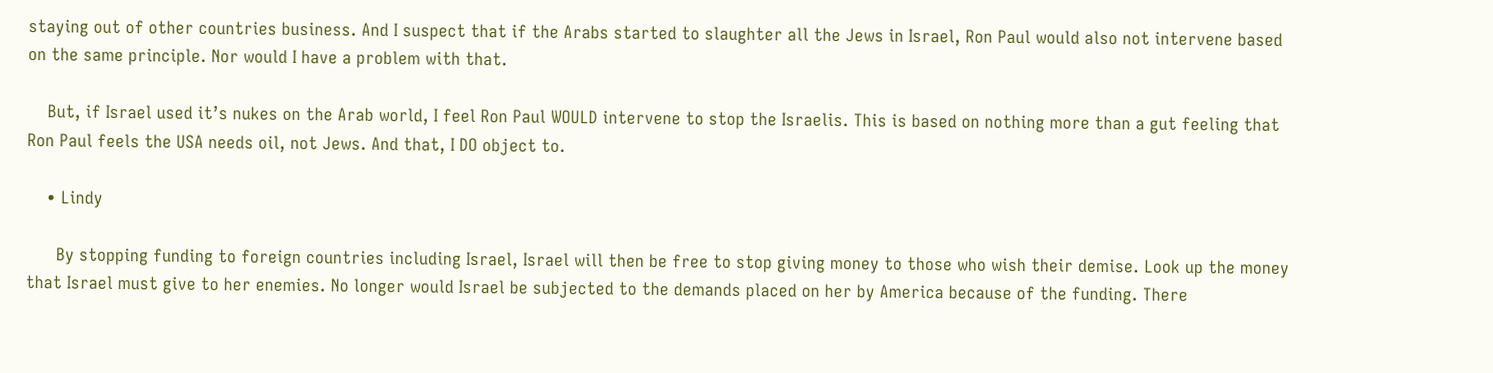staying out of other countries business. And I suspect that if the Arabs started to slaughter all the Jews in Israel, Ron Paul would also not intervene based on the same principle. Nor would I have a problem with that.

    But, if Israel used it’s nukes on the Arab world, I feel Ron Paul WOULD intervene to stop the Israelis. This is based on nothing more than a gut feeling that Ron Paul feels the USA needs oil, not Jews. And that, I DO object to.

    • Lindy

      By stopping funding to foreign countries including Israel, Israel will then be free to stop giving money to those who wish their demise. Look up the money that Israel must give to her enemies. No longer would Israel be subjected to the demands placed on her by America because of the funding. There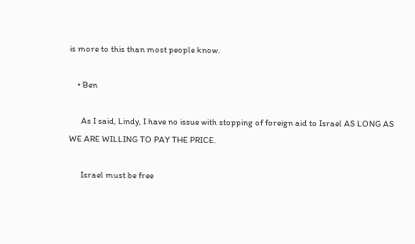is more to this than most people know.

    • Ben

      As I said, Lindy, I have no issue with stopping of foreign aid to Israel AS LONG AS WE ARE WILLING TO PAY THE PRICE.

      Israel must be free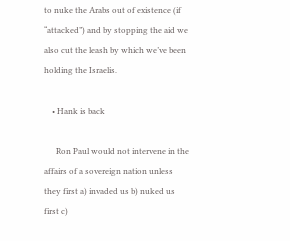to nuke the Arabs out of existence (if “attacked”) and by stopping the aid we also cut the leash by which we’ve been holding the Israelis.

    • Hank is back

      Ron Paul would not intervene in the affairs of a sovereign nation unless they first a) invaded us b) nuked us first c)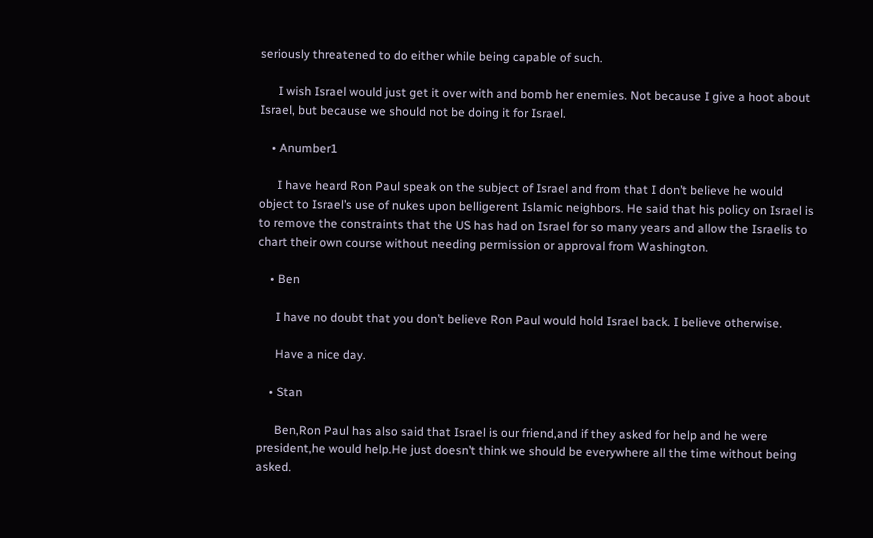seriously threatened to do either while being capable of such.

      I wish Israel would just get it over with and bomb her enemies. Not because I give a hoot about Israel, but because we should not be doing it for Israel.

    • Anumber1

      I have heard Ron Paul speak on the subject of Israel and from that I don’t believe he would object to Israel’s use of nukes upon belligerent Islamic neighbors. He said that his policy on Israel is to remove the constraints that the US has had on Israel for so many years and allow the Israelis to chart their own course without needing permission or approval from Washington.

    • Ben

      I have no doubt that you don’t believe Ron Paul would hold Israel back. I believe otherwise.

      Have a nice day.

    • Stan

      Ben,Ron Paul has also said that Israel is our friend,and if they asked for help and he were president,he would help.He just doesn’t think we should be everywhere all the time without being asked.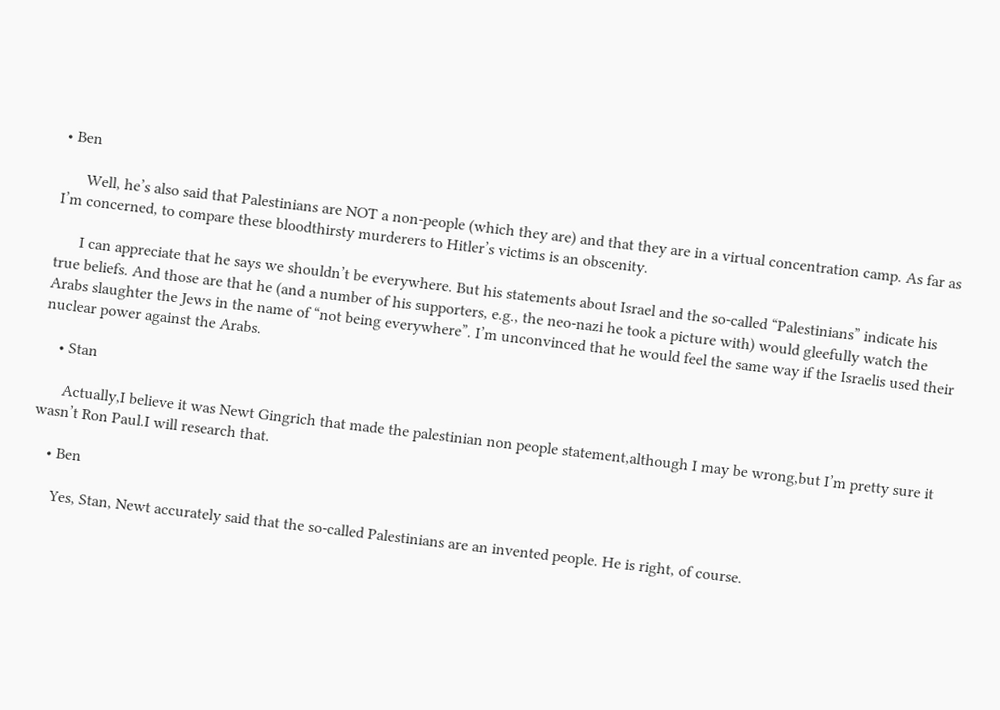• Ben

      Well, he’s also said that Palestinians are NOT a non-people (which they are) and that they are in a virtual concentration camp. As far as I’m concerned, to compare these bloodthirsty murderers to Hitler’s victims is an obscenity.

      I can appreciate that he says we shouldn’t be everywhere. But his statements about Israel and the so-called “Palestinians” indicate his true beliefs. And those are that he (and a number of his supporters, e.g., the neo-nazi he took a picture with) would gleefully watch the Arabs slaughter the Jews in the name of “not being everywhere”. I’m unconvinced that he would feel the same way if the Israelis used their nuclear power against the Arabs.

    • Stan

      Actually,I believe it was Newt Gingrich that made the palestinian non people statement,although I may be wrong,but I’m pretty sure it wasn’t Ron Paul.I will research that.

    • Ben

      Yes, Stan, Newt accurately said that the so-called Palestinians are an invented people. He is right, of course.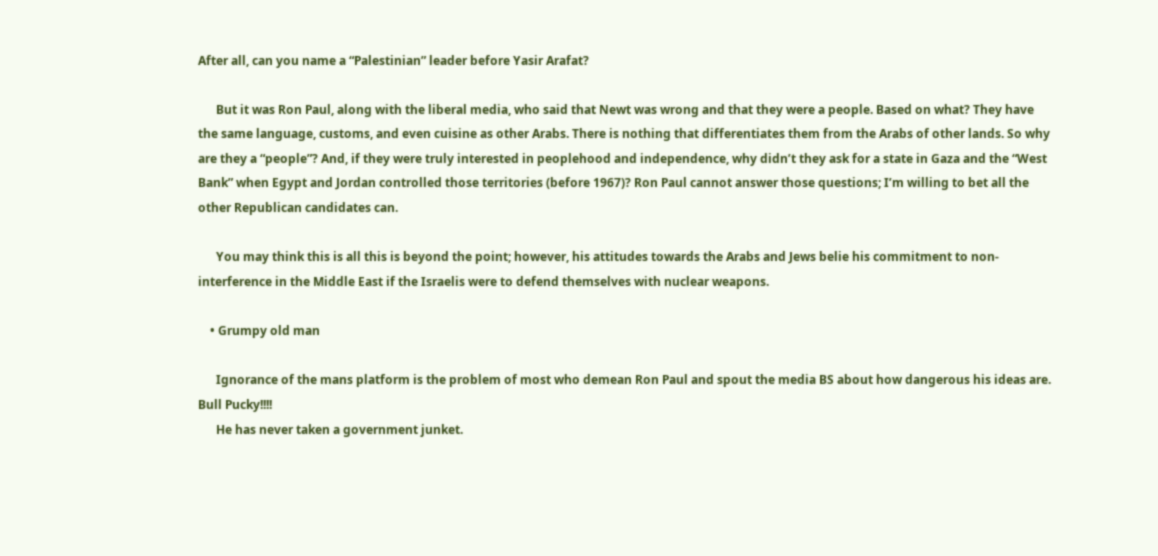After all, can you name a “Palestinian” leader before Yasir Arafat?

      But it was Ron Paul, along with the liberal media, who said that Newt was wrong and that they were a people. Based on what? They have the same language, customs, and even cuisine as other Arabs. There is nothing that differentiates them from the Arabs of other lands. So why are they a “people”? And, if they were truly interested in peoplehood and independence, why didn’t they ask for a state in Gaza and the “West Bank” when Egypt and Jordan controlled those territories (before 1967)? Ron Paul cannot answer those questions; I’m willing to bet all the other Republican candidates can.

      You may think this is all this is beyond the point; however, his attitudes towards the Arabs and Jews belie his commitment to non-interference in the Middle East if the Israelis were to defend themselves with nuclear weapons.

    • Grumpy old man

      Ignorance of the mans platform is the problem of most who demean Ron Paul and spout the media BS about how dangerous his ideas are. Bull Pucky!!!!
      He has never taken a government junket.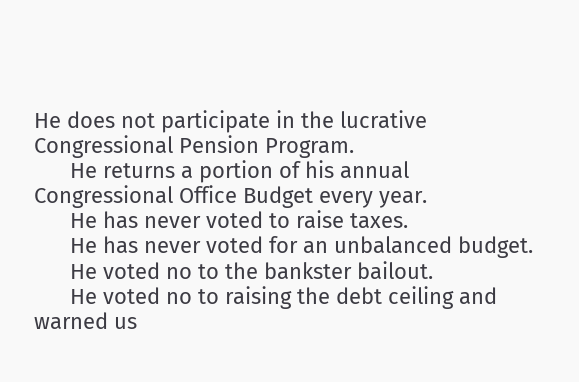He does not participate in the lucrative Congressional Pension Program.
      He returns a portion of his annual Congressional Office Budget every year.
      He has never voted to raise taxes.
      He has never voted for an unbalanced budget.
      He voted no to the bankster bailout.
      He voted no to raising the debt ceiling and warned us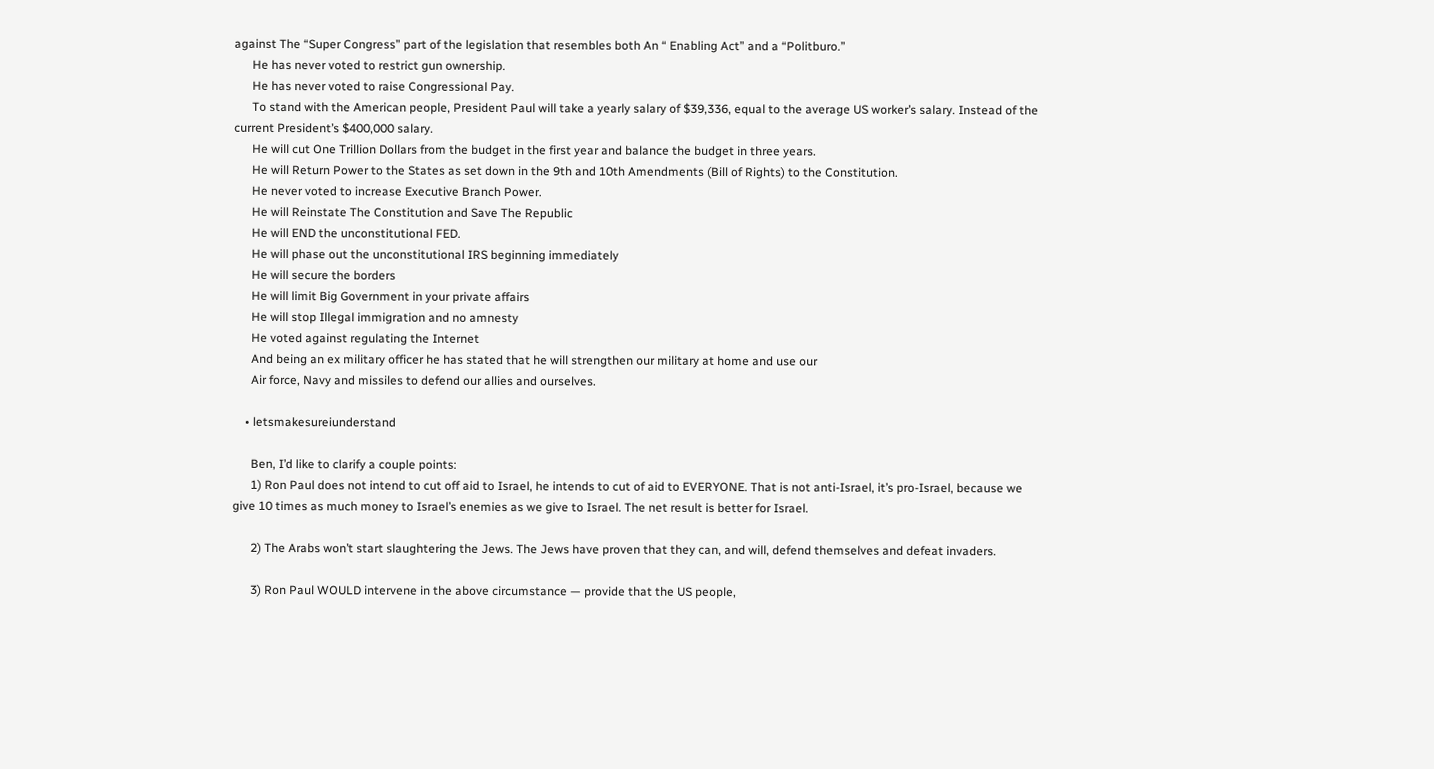against The “Super Congress” part of the legislation that resembles both An “ Enabling Act” and a “Politburo.”
      He has never voted to restrict gun ownership.
      He has never voted to raise Congressional Pay.
      To stand with the American people, President Paul will take a yearly salary of $39,336, equal to the average US worker’s salary. Instead of the current President’s $400,000 salary.
      He will cut One Trillion Dollars from the budget in the first year and balance the budget in three years.
      He will Return Power to the States as set down in the 9th and 10th Amendments (Bill of Rights) to the Constitution.
      He never voted to increase Executive Branch Power.
      He will Reinstate The Constitution and Save The Republic
      He will END the unconstitutional FED.
      He will phase out the unconstitutional IRS beginning immediately
      He will secure the borders
      He will limit Big Government in your private affairs
      He will stop Illegal immigration and no amnesty
      He voted against regulating the Internet
      And being an ex military officer he has stated that he will strengthen our military at home and use our
      Air force, Navy and missiles to defend our allies and ourselves.

    • letsmakesureiunderstand

      Ben, I’d like to clarify a couple points:
      1) Ron Paul does not intend to cut off aid to Israel, he intends to cut of aid to EVERYONE. That is not anti-Israel, it’s pro-Israel, because we give 10 times as much money to Israel’s enemies as we give to Israel. The net result is better for Israel.

      2) The Arabs won’t start slaughtering the Jews. The Jews have proven that they can, and will, defend themselves and defeat invaders.

      3) Ron Paul WOULD intervene in the above circumstance — provide that the US people,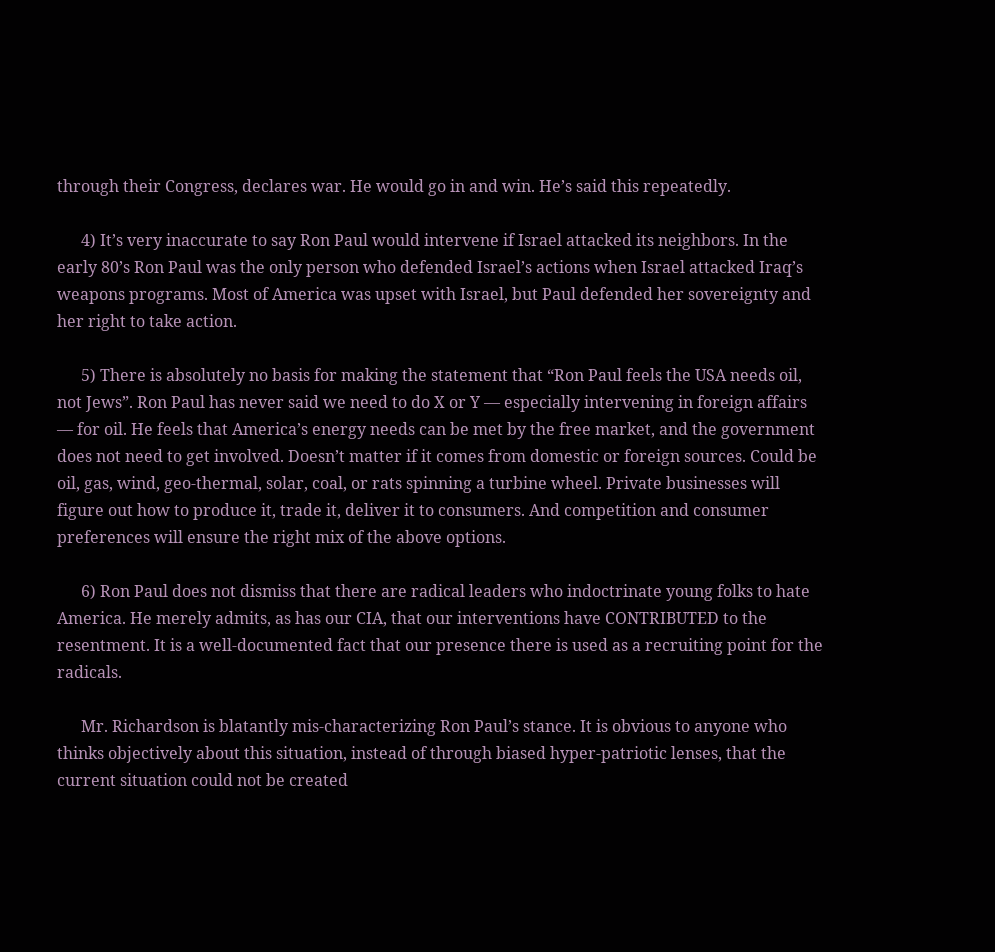through their Congress, declares war. He would go in and win. He’s said this repeatedly.

      4) It’s very inaccurate to say Ron Paul would intervene if Israel attacked its neighbors. In the early 80’s Ron Paul was the only person who defended Israel’s actions when Israel attacked Iraq’s weapons programs. Most of America was upset with Israel, but Paul defended her sovereignty and her right to take action.

      5) There is absolutely no basis for making the statement that “Ron Paul feels the USA needs oil, not Jews”. Ron Paul has never said we need to do X or Y — especially intervening in foreign affairs — for oil. He feels that America’s energy needs can be met by the free market, and the government does not need to get involved. Doesn’t matter if it comes from domestic or foreign sources. Could be oil, gas, wind, geo-thermal, solar, coal, or rats spinning a turbine wheel. Private businesses will figure out how to produce it, trade it, deliver it to consumers. And competition and consumer preferences will ensure the right mix of the above options.

      6) Ron Paul does not dismiss that there are radical leaders who indoctrinate young folks to hate America. He merely admits, as has our CIA, that our interventions have CONTRIBUTED to the resentment. It is a well-documented fact that our presence there is used as a recruiting point for the radicals.

      Mr. Richardson is blatantly mis-characterizing Ron Paul’s stance. It is obvious to anyone who thinks objectively about this situation, instead of through biased hyper-patriotic lenses, that the current situation could not be created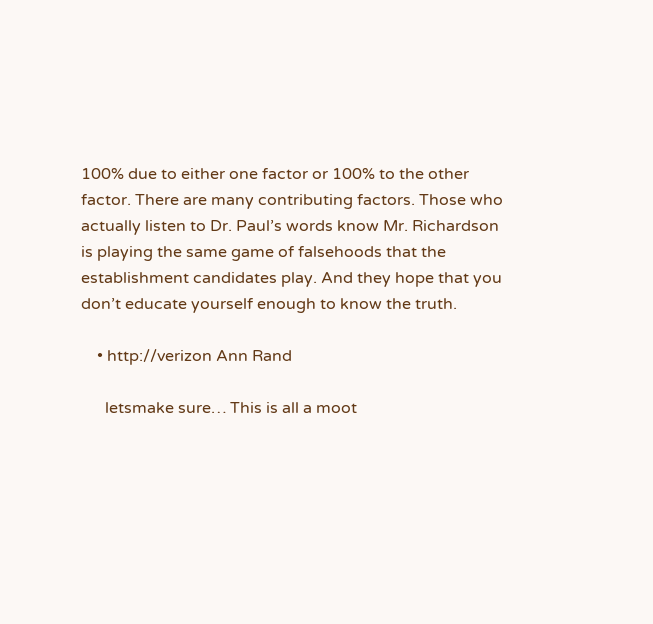100% due to either one factor or 100% to the other factor. There are many contributing factors. Those who actually listen to Dr. Paul’s words know Mr. Richardson is playing the same game of falsehoods that the establishment candidates play. And they hope that you don’t educate yourself enough to know the truth.

    • http://verizon Ann Rand

      letsmake sure… This is all a moot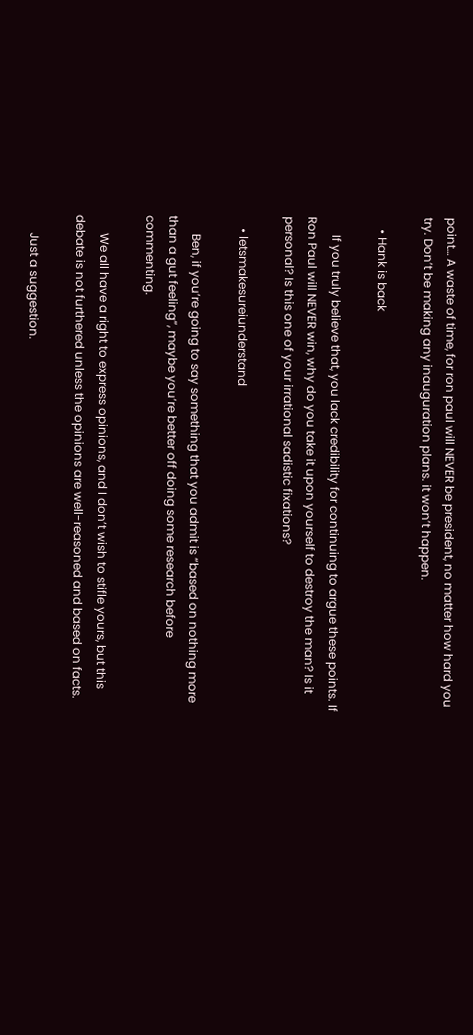point… A waste of time, for ron paul will NEVER be president, no matter how hard you try. Don’t be making any inauguration plans. it won’t happen.

    • Hank is back

      If you truly believe that, you lack credibility for continuing to argue these points. If Ron Paul will NEVER win, why do you take it upon yourself to destroy the man? Is it personal? Is this one of your irrational sadistic fixations?

    • letsmakesureiunderstand

      Ben, if you’re going to say something that you admit is “based on nothing more than a gut feeling”, maybe you’re better off doing some research before commenting.

      We all have a right to express opinions, and I don’t wish to stifle yours, but this debate is not furthered unless the opinions are well-reasoned and based on facts.

      Just a suggestion.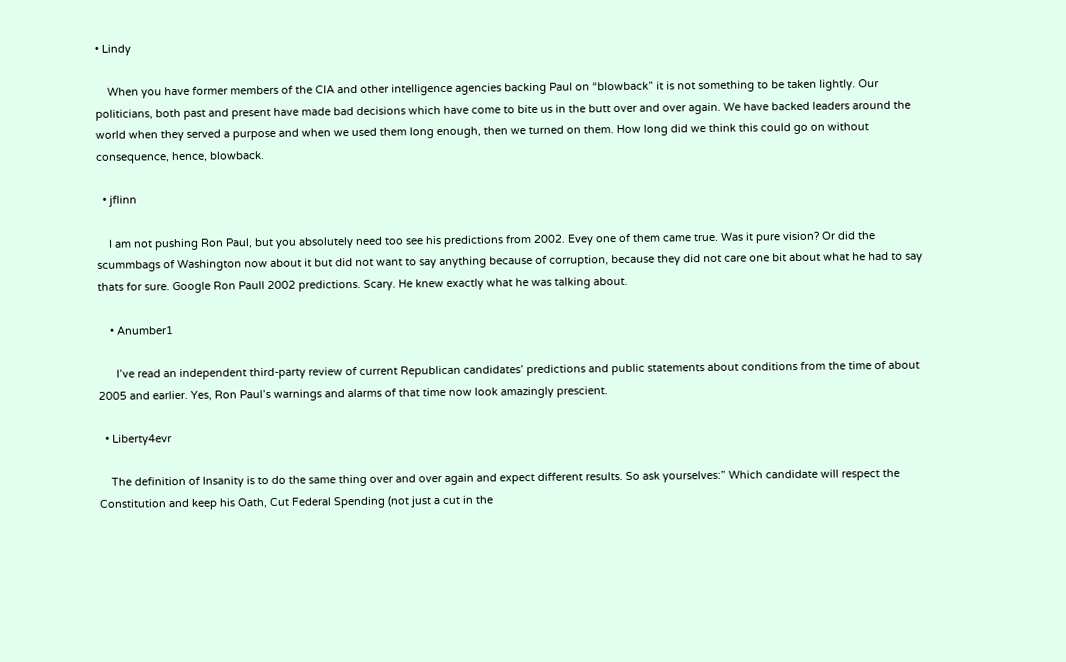• Lindy

    When you have former members of the CIA and other intelligence agencies backing Paul on “blowback” it is not something to be taken lightly. Our politicians, both past and present have made bad decisions which have come to bite us in the butt over and over again. We have backed leaders around the world when they served a purpose and when we used them long enough, then we turned on them. How long did we think this could go on without consequence, hence, blowback.

  • jflinn

    I am not pushing Ron Paul, but you absolutely need too see his predictions from 2002. Evey one of them came true. Was it pure vision? Or did the scummbags of Washington now about it but did not want to say anything because of corruption, because they did not care one bit about what he had to say thats for sure. Google Ron Paull 2002 predictions. Scary. He knew exactly what he was talking about.

    • Anumber1

      I’ve read an independent third-party review of current Republican candidates’ predictions and public statements about conditions from the time of about 2005 and earlier. Yes, Ron Paul’s warnings and alarms of that time now look amazingly prescient.

  • Liberty4evr

    The definition of Insanity is to do the same thing over and over again and expect different results. So ask yourselves:” Which candidate will respect the Constitution and keep his Oath, Cut Federal Spending (not just a cut in the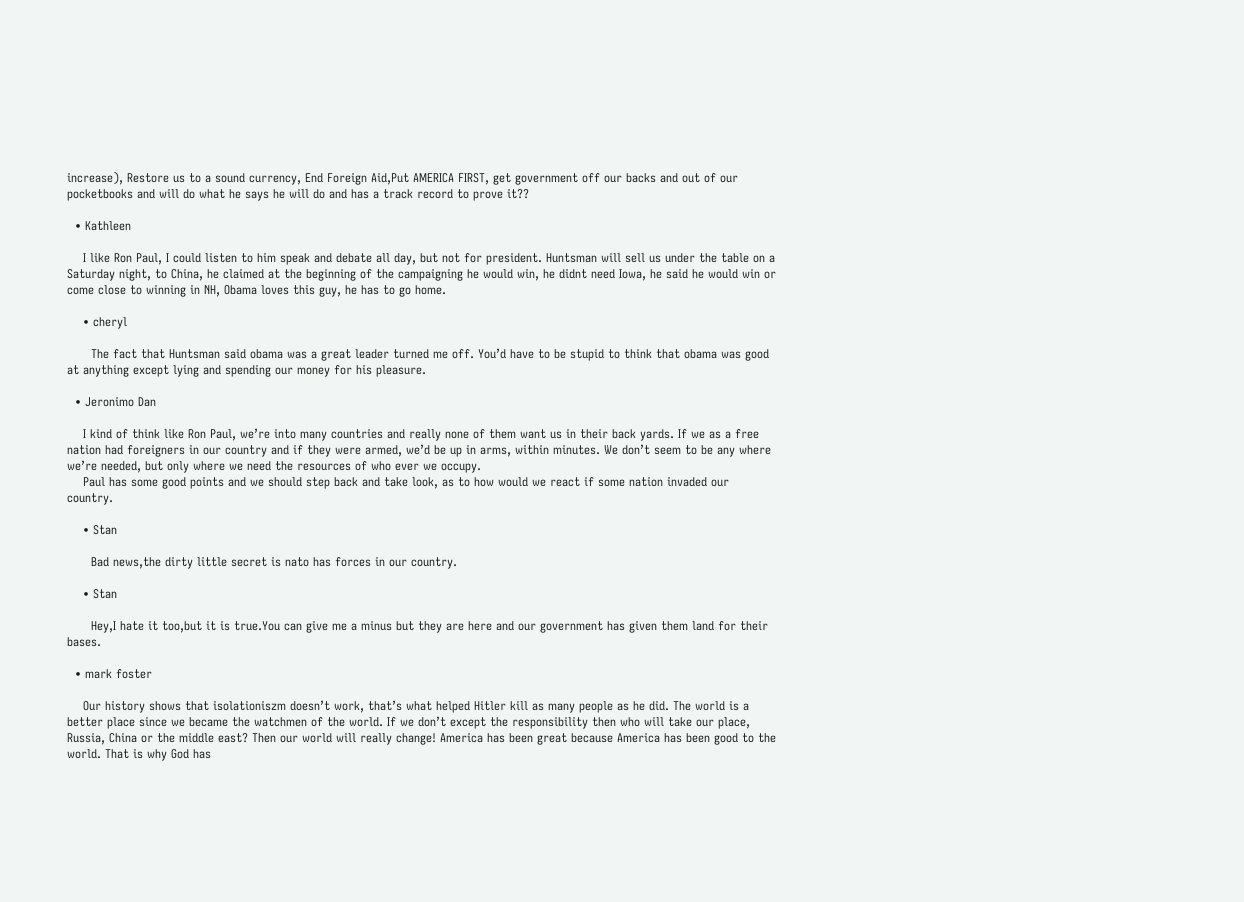increase), Restore us to a sound currency, End Foreign Aid,Put AMERICA FIRST, get government off our backs and out of our pocketbooks and will do what he says he will do and has a track record to prove it??

  • Kathleen

    I like Ron Paul, I could listen to him speak and debate all day, but not for president. Huntsman will sell us under the table on a Saturday night, to China, he claimed at the beginning of the campaigning he would win, he didnt need Iowa, he said he would win or come close to winning in NH, Obama loves this guy, he has to go home.

    • cheryl

      The fact that Huntsman said obama was a great leader turned me off. You’d have to be stupid to think that obama was good at anything except lying and spending our money for his pleasure.

  • Jeronimo Dan

    I kind of think like Ron Paul, we’re into many countries and really none of them want us in their back yards. If we as a free nation had foreigners in our country and if they were armed, we’d be up in arms, within minutes. We don’t seem to be any where we’re needed, but only where we need the resources of who ever we occupy.
    Paul has some good points and we should step back and take look, as to how would we react if some nation invaded our country.

    • Stan

      Bad news,the dirty little secret is nato has forces in our country.

    • Stan

      Hey,I hate it too,but it is true.You can give me a minus but they are here and our government has given them land for their bases.

  • mark foster

    Our history shows that isolationiszm doesn’t work, that’s what helped Hitler kill as many people as he did. The world is a better place since we became the watchmen of the world. If we don’t except the responsibility then who will take our place, Russia, China or the middle east? Then our world will really change! America has been great because America has been good to the world. That is why God has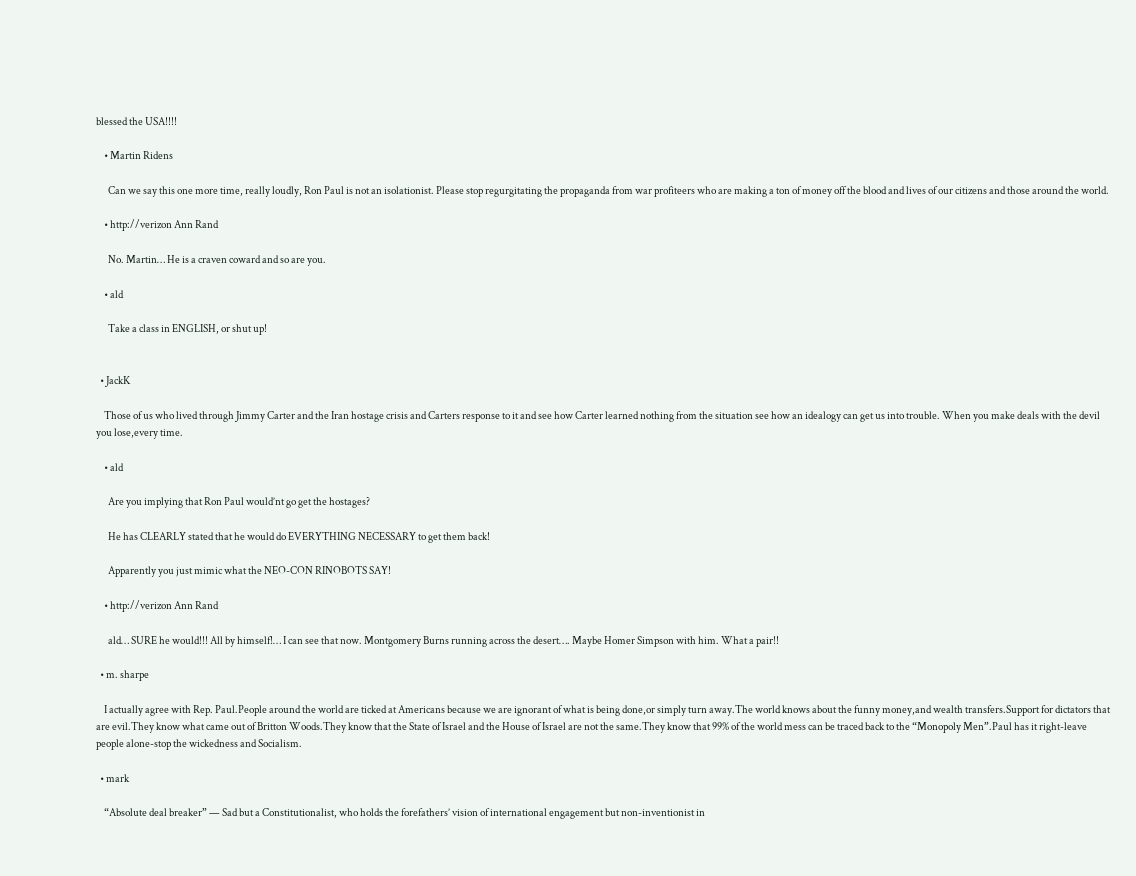blessed the USA!!!!

    • Martin Ridens

      Can we say this one more time, really loudly, Ron Paul is not an isolationist. Please stop regurgitating the propaganda from war profiteers who are making a ton of money off the blood and lives of our citizens and those around the world.

    • http://verizon Ann Rand

      No. Martin… He is a craven coward and so are you.

    • ald

      Take a class in ENGLISH, or shut up!


  • JackK

    Those of us who lived through Jimmy Carter and the Iran hostage crisis and Carters response to it and see how Carter learned nothing from the situation see how an idealogy can get us into trouble. When you make deals with the devil you lose,every time.

    • ald

      Are you implying that Ron Paul would’nt go get the hostages?

      He has CLEARLY stated that he would do EVERYTHING NECESSARY to get them back!

      Apparently you just mimic what the NEO-CON RINOBOTS SAY!

    • http://verizon Ann Rand

      ald… SURE he would!!! All by himself!… I can see that now. Montgomery Burns running across the desert…. Maybe Homer Simpson with him. What a pair!!

  • m. sharpe

    I actually agree with Rep. Paul.People around the world are ticked at Americans because we are ignorant of what is being done,or simply turn away.The world knows about the funny money,and wealth transfers.Support for dictators that are evil.They know what came out of Britton Woods.They know that the State of Israel and the House of Israel are not the same.They know that 99% of the world mess can be traced back to the “Monopoly Men”.Paul has it right-leave people alone-stop the wickedness and Socialism.

  • mark

    “Absolute deal breaker” — Sad but a Constitutionalist, who holds the forefathers’ vision of international engagement but non-inventionist in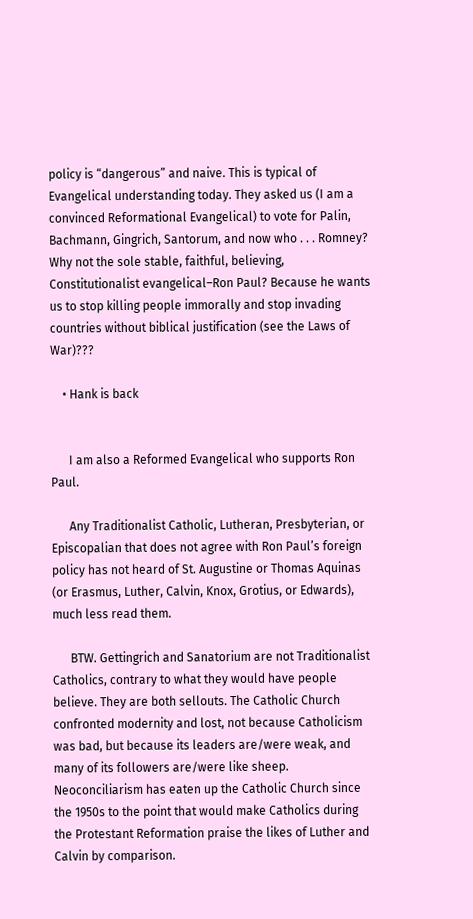policy is “dangerous” and naive. This is typical of Evangelical understanding today. They asked us (I am a convinced Reformational Evangelical) to vote for Palin, Bachmann, Gingrich, Santorum, and now who . . . Romney? Why not the sole stable, faithful, believing, Constitutionalist evangelical–Ron Paul? Because he wants us to stop killing people immorally and stop invading countries without biblical justification (see the Laws of War)???

    • Hank is back


      I am also a Reformed Evangelical who supports Ron Paul.

      Any Traditionalist Catholic, Lutheran, Presbyterian, or Episcopalian that does not agree with Ron Paul’s foreign policy has not heard of St. Augustine or Thomas Aquinas (or Erasmus, Luther, Calvin, Knox, Grotius, or Edwards), much less read them.

      BTW. Gettingrich and Sanatorium are not Traditionalist Catholics, contrary to what they would have people believe. They are both sellouts. The Catholic Church confronted modernity and lost, not because Catholicism was bad, but because its leaders are/were weak, and many of its followers are/were like sheep. Neoconciliarism has eaten up the Catholic Church since the 1950s to the point that would make Catholics during the Protestant Reformation praise the likes of Luther and Calvin by comparison.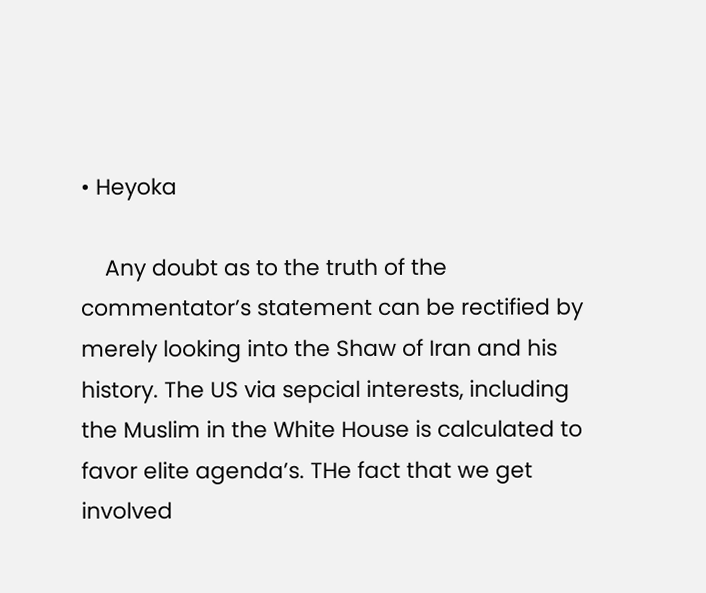• Heyoka

    Any doubt as to the truth of the commentator’s statement can be rectified by merely looking into the Shaw of Iran and his history. The US via sepcial interests, including the Muslim in the White House is calculated to favor elite agenda’s. THe fact that we get involved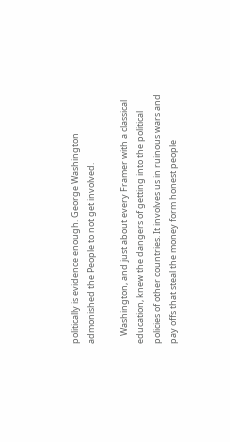politically is evidence enough. George Washington admonished the People to not get involved.

    Washington, and just about every Framer with a classical education, knew the dangers of getting into the political policies of other countries. It involves us in ruinous wars and pay offs that steal the money form honest people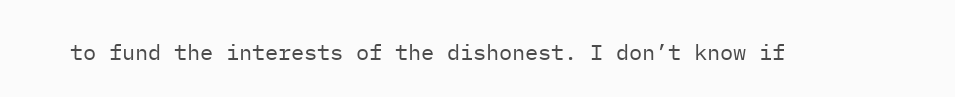to fund the interests of the dishonest. I don’t know if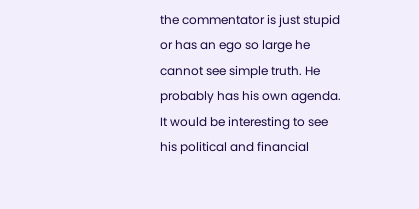the commentator is just stupid or has an ego so large he cannot see simple truth. He probably has his own agenda. It would be interesting to see his political and financial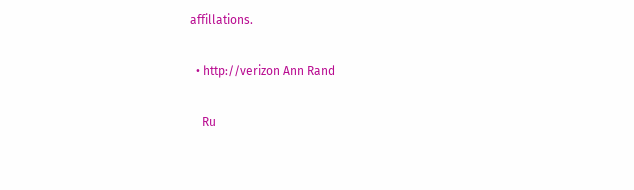affillations.

  • http://verizon Ann Rand

    Ru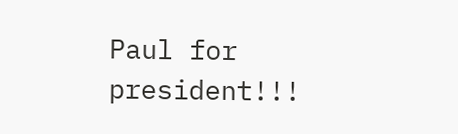Paul for president!!!